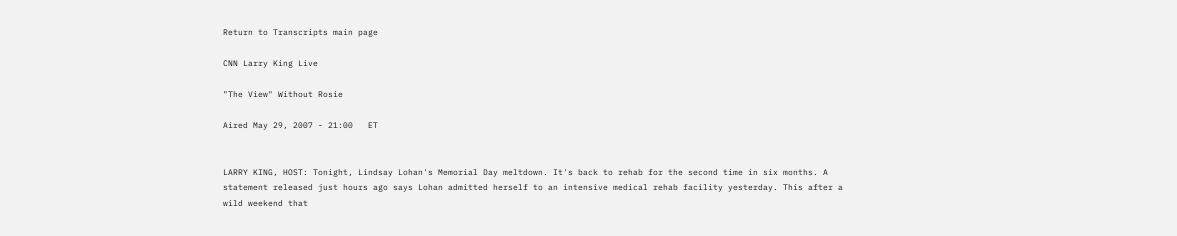Return to Transcripts main page

CNN Larry King Live

"The View" Without Rosie

Aired May 29, 2007 - 21:00   ET


LARRY KING, HOST: Tonight, Lindsay Lohan's Memorial Day meltdown. It's back to rehab for the second time in six months. A statement released just hours ago says Lohan admitted herself to an intensive medical rehab facility yesterday. This after a wild weekend that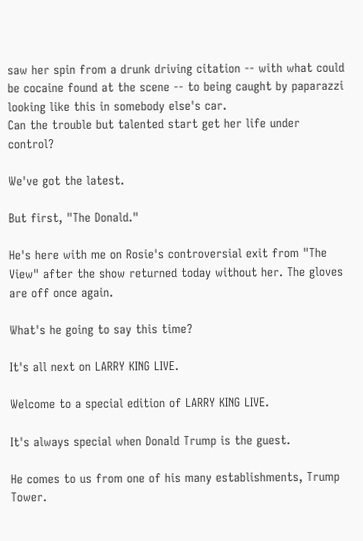saw her spin from a drunk driving citation -- with what could be cocaine found at the scene -- to being caught by paparazzi looking like this in somebody else's car.
Can the trouble but talented start get her life under control?

We've got the latest.

But first, "The Donald."

He's here with me on Rosie's controversial exit from "The View" after the show returned today without her. The gloves are off once again.

What's he going to say this time?

It's all next on LARRY KING LIVE.

Welcome to a special edition of LARRY KING LIVE.

It's always special when Donald Trump is the guest.

He comes to us from one of his many establishments, Trump Tower.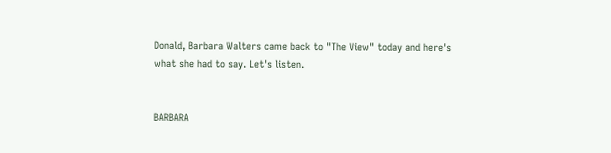Donald, Barbara Walters came back to "The View" today and here's what she had to say. Let's listen.


BARBARA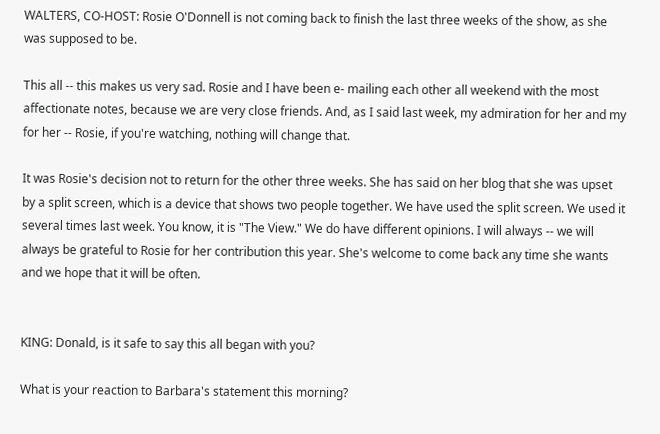WALTERS, CO-HOST: Rosie O'Donnell is not coming back to finish the last three weeks of the show, as she was supposed to be.

This all -- this makes us very sad. Rosie and I have been e- mailing each other all weekend with the most affectionate notes, because we are very close friends. And, as I said last week, my admiration for her and my for her -- Rosie, if you're watching, nothing will change that.

It was Rosie's decision not to return for the other three weeks. She has said on her blog that she was upset by a split screen, which is a device that shows two people together. We have used the split screen. We used it several times last week. You know, it is "The View." We do have different opinions. I will always -- we will always be grateful to Rosie for her contribution this year. She's welcome to come back any time she wants and we hope that it will be often.


KING: Donald, is it safe to say this all began with you?

What is your reaction to Barbara's statement this morning?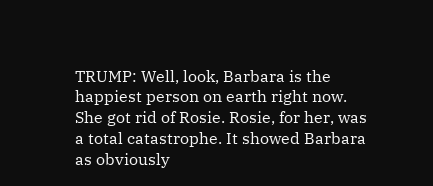TRUMP: Well, look, Barbara is the happiest person on earth right now. She got rid of Rosie. Rosie, for her, was a total catastrophe. It showed Barbara as obviously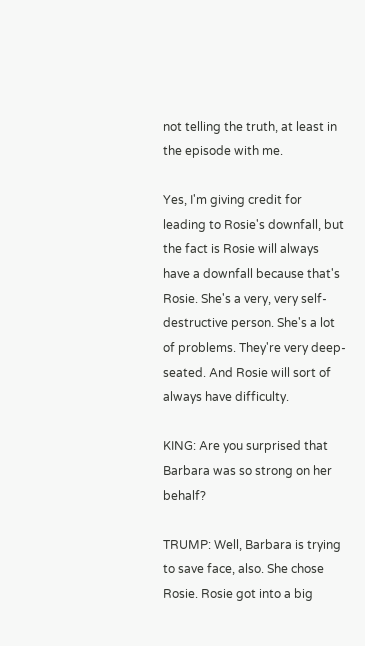not telling the truth, at least in the episode with me.

Yes, I'm giving credit for leading to Rosie's downfall, but the fact is Rosie will always have a downfall because that's Rosie. She's a very, very self-destructive person. She's a lot of problems. They're very deep-seated. And Rosie will sort of always have difficulty.

KING: Are you surprised that Barbara was so strong on her behalf?

TRUMP: Well, Barbara is trying to save face, also. She chose Rosie. Rosie got into a big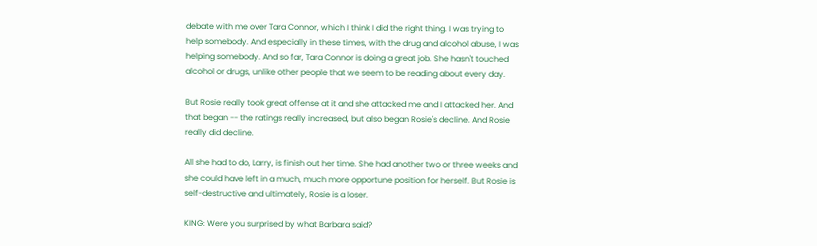debate with me over Tara Connor, which I think I did the right thing. I was trying to help somebody. And especially in these times, with the drug and alcohol abuse, I was helping somebody. And so far, Tara Connor is doing a great job. She hasn't touched alcohol or drugs, unlike other people that we seem to be reading about every day.

But Rosie really took great offense at it and she attacked me and I attacked her. And that began -- the ratings really increased, but also began Rosie's decline. And Rosie really did decline.

All she had to do, Larry, is finish out her time. She had another two or three weeks and she could have left in a much, much more opportune position for herself. But Rosie is self-destructive and ultimately, Rosie is a loser.

KING: Were you surprised by what Barbara said?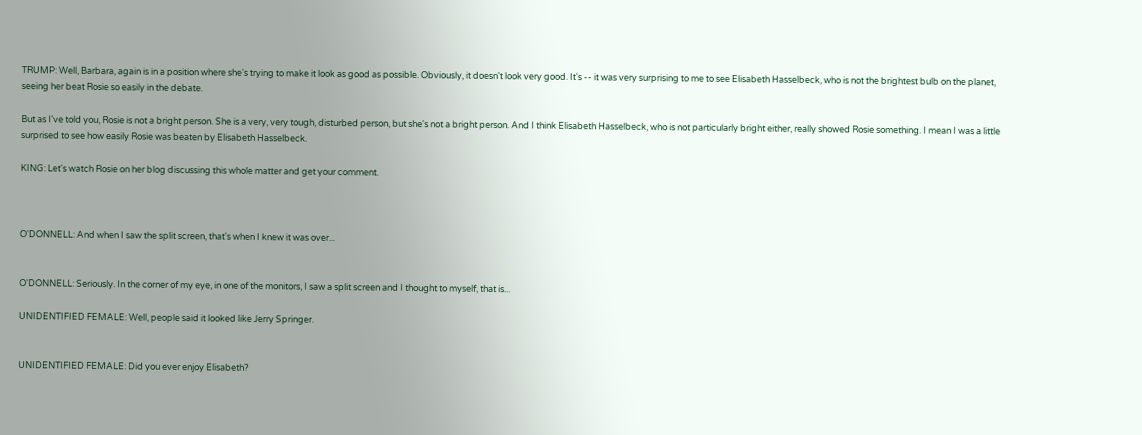TRUMP: Well, Barbara, again is in a position where she's trying to make it look as good as possible. Obviously, it doesn't look very good. It's -- it was very surprising to me to see Elisabeth Hasselbeck, who is not the brightest bulb on the planet, seeing her beat Rosie so easily in the debate.

But as I've told you, Rosie is not a bright person. She is a very, very tough, disturbed person, but she's not a bright person. And I think Elisabeth Hasselbeck, who is not particularly bright either, really showed Rosie something. I mean I was a little surprised to see how easily Rosie was beaten by Elisabeth Hasselbeck.

KING: Let's watch Rosie on her blog discussing this whole matter and get your comment.



O'DONNELL: And when I saw the split screen, that's when I knew it was over...


O'DONNELL: Seriously. In the corner of my eye, in one of the monitors, I saw a split screen and I thought to myself, that is...

UNIDENTIFIED FEMALE: Well, people said it looked like Jerry Springer.


UNIDENTIFIED FEMALE: Did you ever enjoy Elisabeth?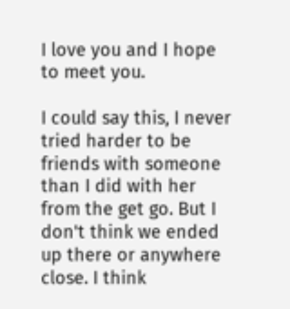I love you and I hope to meet you.

I could say this, I never tried harder to be friends with someone than I did with her from the get go. But I don't think we ended up there or anywhere close. I think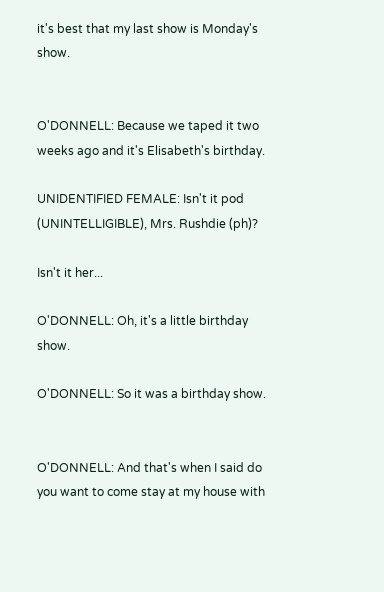it's best that my last show is Monday's show.


O'DONNELL: Because we taped it two weeks ago and it's Elisabeth's birthday.

UNIDENTIFIED FEMALE: Isn't it pod (UNINTELLIGIBLE), Mrs. Rushdie (ph)?

Isn't it her...

O'DONNELL: Oh, it's a little birthday show.

O'DONNELL: So it was a birthday show.


O'DONNELL: And that's when I said do you want to come stay at my house with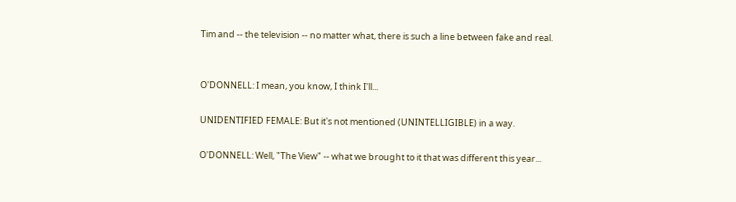Tim and -- the television -- no matter what, there is such a line between fake and real.


O'DONNELL: I mean, you know, I think I'll...

UNIDENTIFIED FEMALE: But it's not mentioned (UNINTELLIGIBLE) in a way.

O'DONNELL: Well, "The View" -- what we brought to it that was different this year...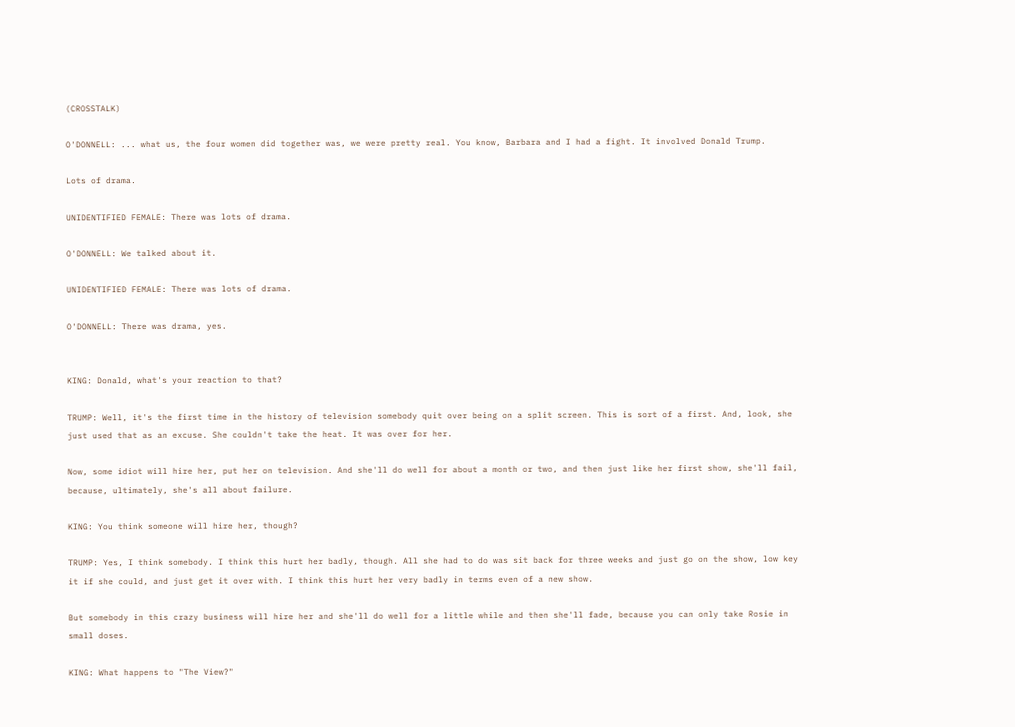(CROSSTALK)

O'DONNELL: ... what us, the four women did together was, we were pretty real. You know, Barbara and I had a fight. It involved Donald Trump.

Lots of drama.

UNIDENTIFIED FEMALE: There was lots of drama.

O'DONNELL: We talked about it.

UNIDENTIFIED FEMALE: There was lots of drama.

O'DONNELL: There was drama, yes.


KING: Donald, what's your reaction to that?

TRUMP: Well, it's the first time in the history of television somebody quit over being on a split screen. This is sort of a first. And, look, she just used that as an excuse. She couldn't take the heat. It was over for her.

Now, some idiot will hire her, put her on television. And she'll do well for about a month or two, and then just like her first show, she'll fail, because, ultimately, she's all about failure.

KING: You think someone will hire her, though?

TRUMP: Yes, I think somebody. I think this hurt her badly, though. All she had to do was sit back for three weeks and just go on the show, low key it if she could, and just get it over with. I think this hurt her very badly in terms even of a new show.

But somebody in this crazy business will hire her and she'll do well for a little while and then she'll fade, because you can only take Rosie in small doses.

KING: What happens to "The View?"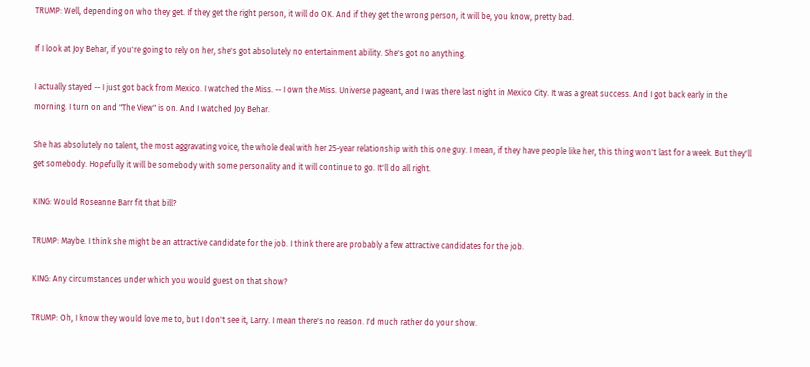TRUMP: Well, depending on who they get. If they get the right person, it will do OK. And if they get the wrong person, it will be, you know, pretty bad.

If I look at Joy Behar, if you're going to rely on her, she's got absolutely no entertainment ability. She's got no anything.

I actually stayed -- I just got back from Mexico. I watched the Miss. -- I own the Miss. Universe pageant, and I was there last night in Mexico City. It was a great success. And I got back early in the morning. I turn on and "The View" is on. And I watched Joy Behar.

She has absolutely no talent, the most aggravating voice, the whole deal with her 25-year relationship with this one guy. I mean, if they have people like her, this thing won't last for a week. But they'll get somebody. Hopefully it will be somebody with some personality and it will continue to go. It'll do all right.

KING: Would Roseanne Barr fit that bill?

TRUMP: Maybe. I think she might be an attractive candidate for the job. I think there are probably a few attractive candidates for the job.

KING: Any circumstances under which you would guest on that show?

TRUMP: Oh, I know they would love me to, but I don't see it, Larry. I mean there's no reason. I'd much rather do your show.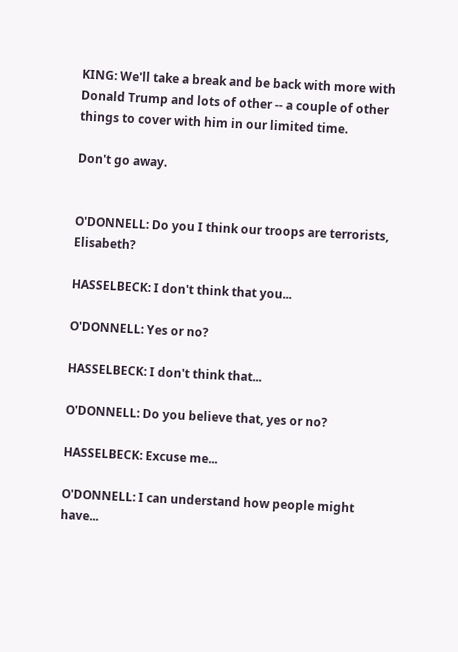KING: We'll take a break and be back with more with Donald Trump and lots of other -- a couple of other things to cover with him in our limited time.

Don't go away.


O'DONNELL: Do you I think our troops are terrorists, Elisabeth?

HASSELBECK: I don't think that you...

O'DONNELL: Yes or no?

HASSELBECK: I don't think that...

O'DONNELL: Do you believe that, yes or no?

HASSELBECK: Excuse me...

O'DONNELL: I can understand how people might have...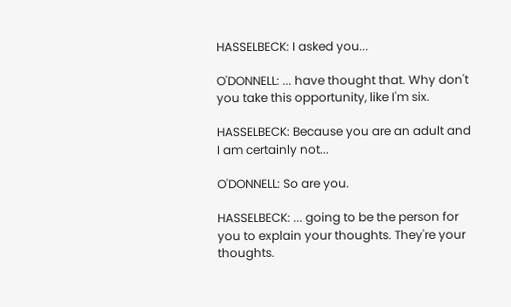HASSELBECK: I asked you...

O'DONNELL: ... have thought that. Why don't you take this opportunity, like I'm six.

HASSELBECK: Because you are an adult and I am certainly not...

O'DONNELL: So are you.

HASSELBECK: ... going to be the person for you to explain your thoughts. They're your thoughts.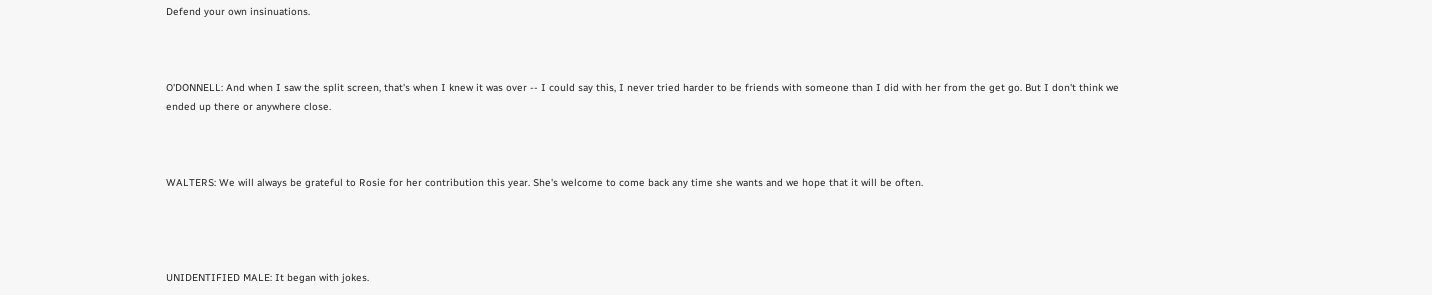Defend your own insinuations.



O'DONNELL: And when I saw the split screen, that's when I knew it was over -- I could say this, I never tried harder to be friends with someone than I did with her from the get go. But I don't think we ended up there or anywhere close.



WALTERS: We will always be grateful to Rosie for her contribution this year. She's welcome to come back any time she wants and we hope that it will be often.




UNIDENTIFIED MALE: It began with jokes.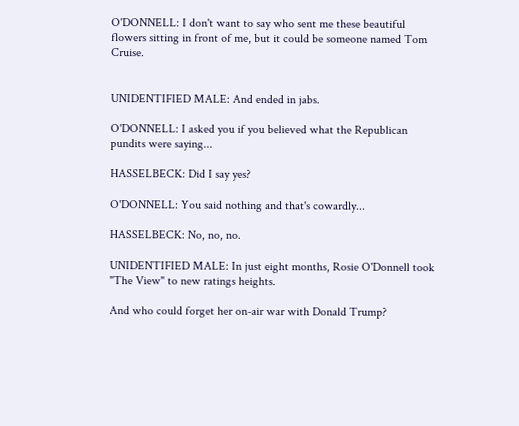O'DONNELL: I don't want to say who sent me these beautiful flowers sitting in front of me, but it could be someone named Tom Cruise.


UNIDENTIFIED MALE: And ended in jabs.

O'DONNELL: I asked you if you believed what the Republican pundits were saying...

HASSELBECK: Did I say yes?

O'DONNELL: You said nothing and that's cowardly...

HASSELBECK: No, no, no.

UNIDENTIFIED MALE: In just eight months, Rosie O'Donnell took "The View" to new ratings heights.

And who could forget her on-air war with Donald Trump?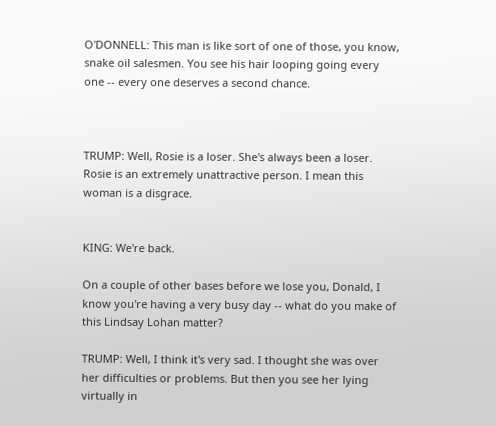O'DONNELL: This man is like sort of one of those, you know, snake oil salesmen. You see his hair looping going every one -- every one deserves a second chance.



TRUMP: Well, Rosie is a loser. She's always been a loser. Rosie is an extremely unattractive person. I mean this woman is a disgrace.


KING: We're back.

On a couple of other bases before we lose you, Donald, I know you're having a very busy day -- what do you make of this Lindsay Lohan matter?

TRUMP: Well, I think it's very sad. I thought she was over her difficulties or problems. But then you see her lying virtually in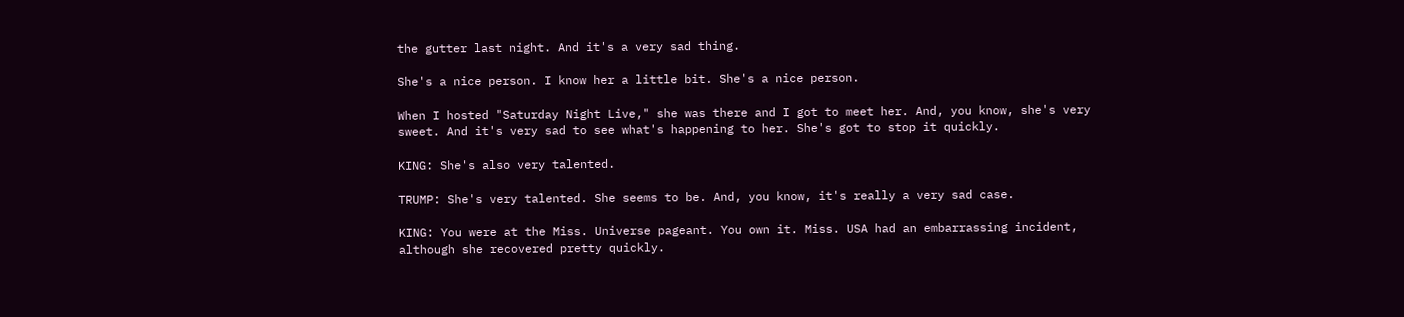the gutter last night. And it's a very sad thing.

She's a nice person. I know her a little bit. She's a nice person.

When I hosted "Saturday Night Live," she was there and I got to meet her. And, you know, she's very sweet. And it's very sad to see what's happening to her. She's got to stop it quickly.

KING: She's also very talented.

TRUMP: She's very talented. She seems to be. And, you know, it's really a very sad case.

KING: You were at the Miss. Universe pageant. You own it. Miss. USA had an embarrassing incident, although she recovered pretty quickly.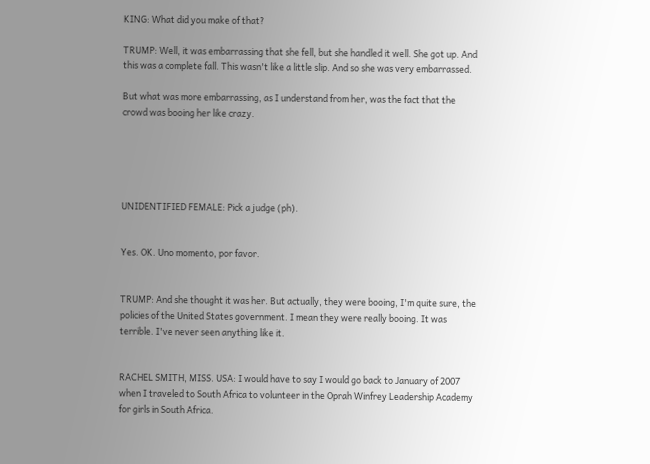KING: What did you make of that?

TRUMP: Well, it was embarrassing that she fell, but she handled it well. She got up. And this was a complete fall. This wasn't like a little slip. And so she was very embarrassed.

But what was more embarrassing, as I understand from her, was the fact that the crowd was booing her like crazy.





UNIDENTIFIED FEMALE: Pick a judge (ph).


Yes. OK. Uno momento, por favor.


TRUMP: And she thought it was her. But actually, they were booing, I'm quite sure, the policies of the United States government. I mean they were really booing. It was terrible. I've never seen anything like it.


RACHEL SMITH, MISS. USA: I would have to say I would go back to January of 2007 when I traveled to South Africa to volunteer in the Oprah Winfrey Leadership Academy for girls in South Africa.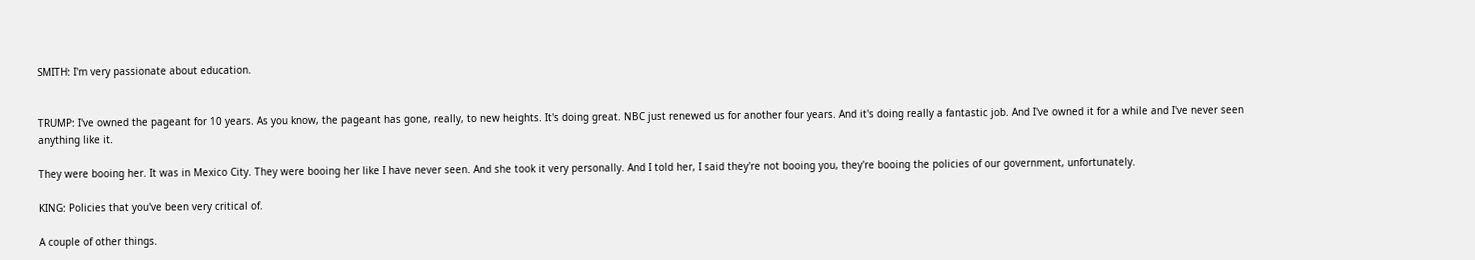SMITH: I'm very passionate about education.


TRUMP: I've owned the pageant for 10 years. As you know, the pageant has gone, really, to new heights. It's doing great. NBC just renewed us for another four years. And it's doing really a fantastic job. And I've owned it for a while and I've never seen anything like it.

They were booing her. It was in Mexico City. They were booing her like I have never seen. And she took it very personally. And I told her, I said they're not booing you, they're booing the policies of our government, unfortunately.

KING: Policies that you've been very critical of.

A couple of other things.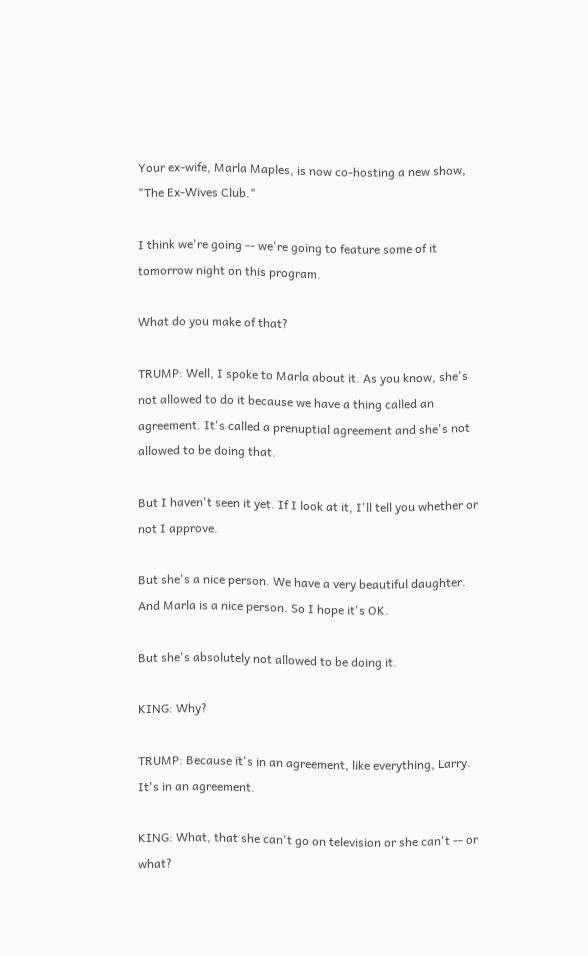Your ex-wife, Marla Maples, is now co-hosting a new show, "The Ex-Wives Club."

I think we're going -- we're going to feature some of it tomorrow night on this program.

What do you make of that?

TRUMP: Well, I spoke to Marla about it. As you know, she's not allowed to do it because we have a thing called an agreement. It's called a prenuptial agreement and she's not allowed to be doing that.

But I haven't seen it yet. If I look at it, I'll tell you whether or not I approve.

But she's a nice person. We have a very beautiful daughter. And Marla is a nice person. So I hope it's OK.

But she's absolutely not allowed to be doing it.

KING: Why?

TRUMP: Because it's in an agreement, like everything, Larry. It's in an agreement.

KING: What, that she can't go on television or she can't -- or what?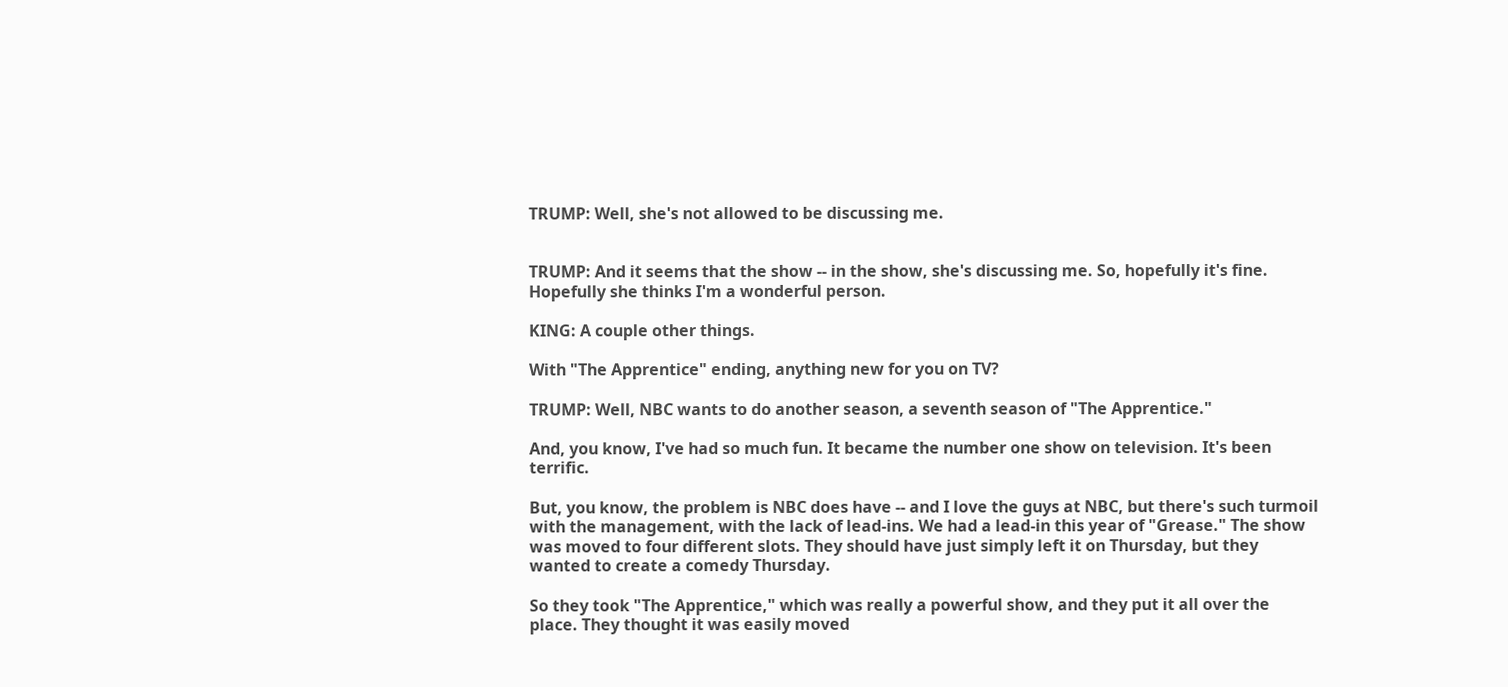TRUMP: Well, she's not allowed to be discussing me.


TRUMP: And it seems that the show -- in the show, she's discussing me. So, hopefully it's fine. Hopefully she thinks I'm a wonderful person.

KING: A couple other things.

With "The Apprentice" ending, anything new for you on TV?

TRUMP: Well, NBC wants to do another season, a seventh season of "The Apprentice."

And, you know, I've had so much fun. It became the number one show on television. It's been terrific.

But, you know, the problem is NBC does have -- and I love the guys at NBC, but there's such turmoil with the management, with the lack of lead-ins. We had a lead-in this year of "Grease." The show was moved to four different slots. They should have just simply left it on Thursday, but they wanted to create a comedy Thursday.

So they took "The Apprentice," which was really a powerful show, and they put it all over the place. They thought it was easily moved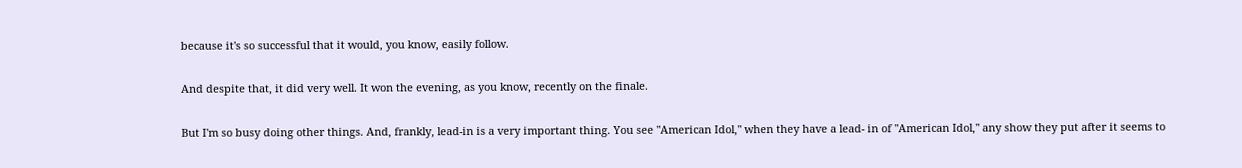because it's so successful that it would, you know, easily follow.

And despite that, it did very well. It won the evening, as you know, recently on the finale.

But I'm so busy doing other things. And, frankly, lead-in is a very important thing. You see "American Idol," when they have a lead- in of "American Idol," any show they put after it seems to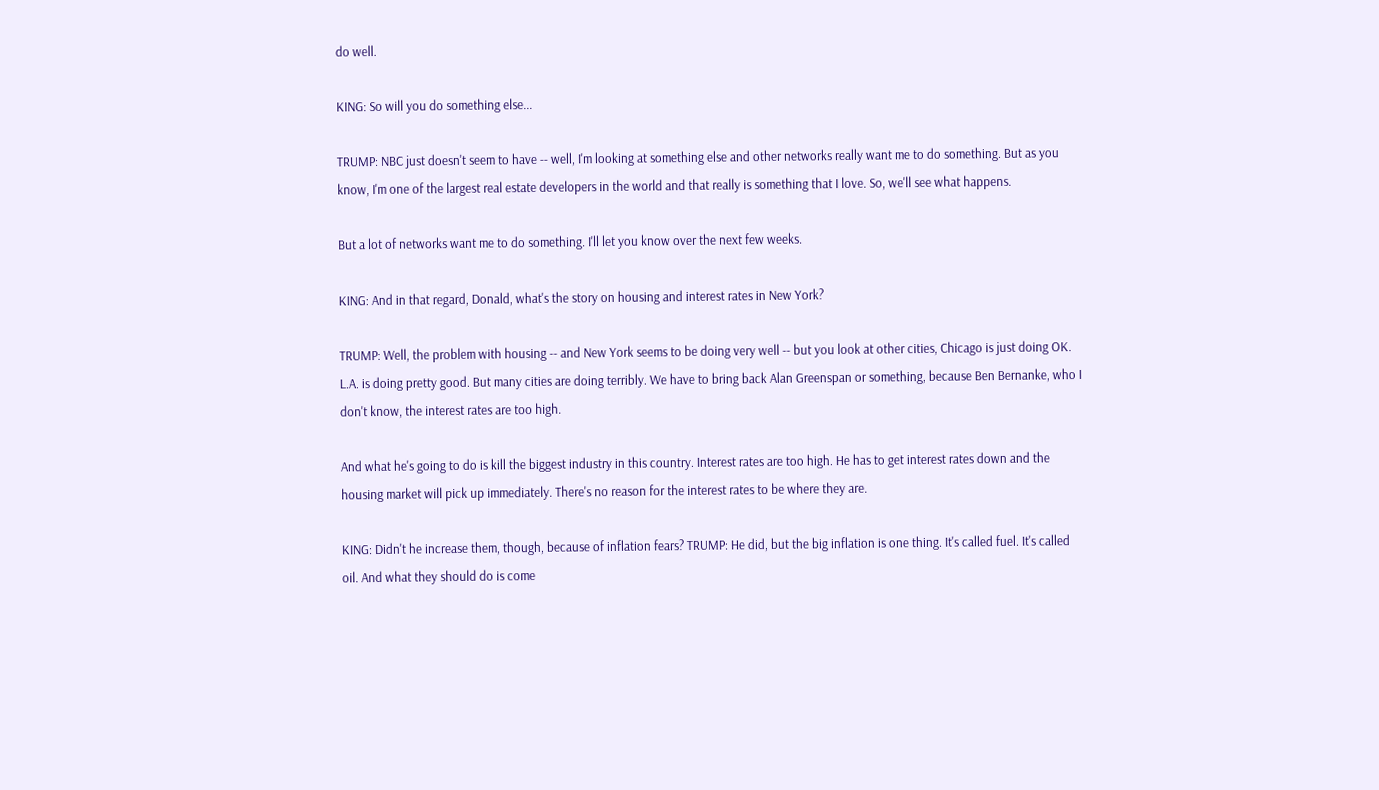do well.

KING: So will you do something else...

TRUMP: NBC just doesn't seem to have -- well, I'm looking at something else and other networks really want me to do something. But as you know, I'm one of the largest real estate developers in the world and that really is something that I love. So, we'll see what happens.

But a lot of networks want me to do something. I'll let you know over the next few weeks.

KING: And in that regard, Donald, what's the story on housing and interest rates in New York?

TRUMP: Well, the problem with housing -- and New York seems to be doing very well -- but you look at other cities, Chicago is just doing OK. L.A. is doing pretty good. But many cities are doing terribly. We have to bring back Alan Greenspan or something, because Ben Bernanke, who I don't know, the interest rates are too high.

And what he's going to do is kill the biggest industry in this country. Interest rates are too high. He has to get interest rates down and the housing market will pick up immediately. There's no reason for the interest rates to be where they are.

KING: Didn't he increase them, though, because of inflation fears? TRUMP: He did, but the big inflation is one thing. It's called fuel. It's called oil. And what they should do is come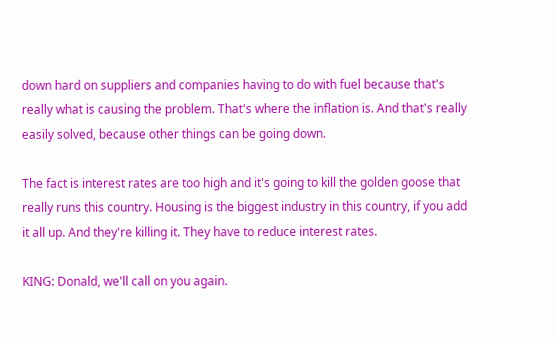down hard on suppliers and companies having to do with fuel because that's really what is causing the problem. That's where the inflation is. And that's really easily solved, because other things can be going down.

The fact is interest rates are too high and it's going to kill the golden goose that really runs this country. Housing is the biggest industry in this country, if you add it all up. And they're killing it. They have to reduce interest rates.

KING: Donald, we'll call on you again.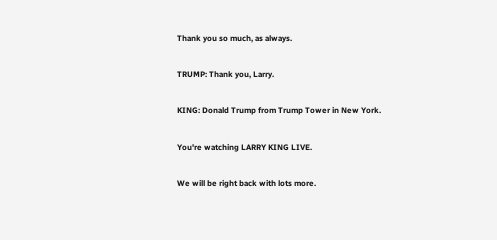Thank you so much, as always.

TRUMP: Thank you, Larry.

KING: Donald Trump from Trump Tower in New York.

You're watching LARRY KING LIVE.

We will be right back with lots more.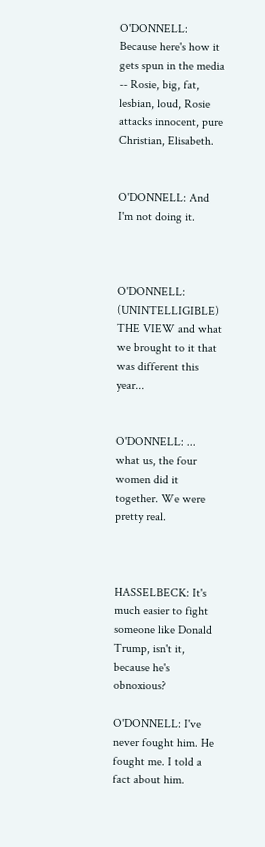O'DONNELL: Because here's how it gets spun in the media -- Rosie, big, fat, lesbian, loud, Rosie attacks innocent, pure Christian, Elisabeth.


O'DONNELL: And I'm not doing it.



O'DONNELL: (UNINTELLIGIBLE) THE VIEW and what we brought to it that was different this year...


O'DONNELL: ... what us, the four women did it together. We were pretty real.



HASSELBECK: It's much easier to fight someone like Donald Trump, isn't it, because he's obnoxious?

O'DONNELL: I've never fought him. He fought me. I told a fact about him.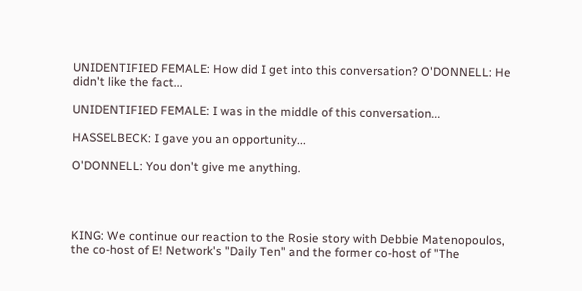UNIDENTIFIED FEMALE: How did I get into this conversation? O'DONNELL: He didn't like the fact...

UNIDENTIFIED FEMALE: I was in the middle of this conversation...

HASSELBECK: I gave you an opportunity...

O'DONNELL: You don't give me anything.




KING: We continue our reaction to the Rosie story with Debbie Matenopoulos, the co-host of E! Network's "Daily Ten" and the former co-host of "The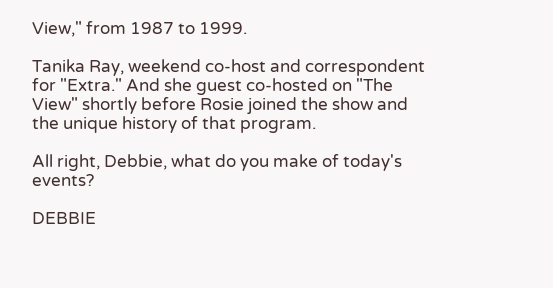View," from 1987 to 1999.

Tanika Ray, weekend co-host and correspondent for "Extra." And she guest co-hosted on "The View" shortly before Rosie joined the show and the unique history of that program.

All right, Debbie, what do you make of today's events?

DEBBIE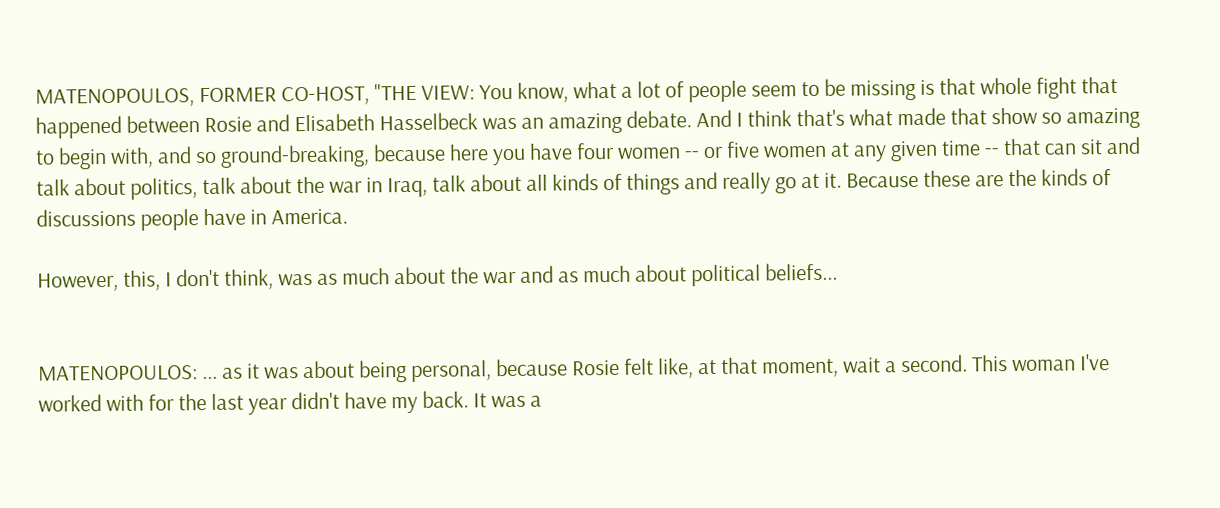MATENOPOULOS, FORMER CO-HOST, "THE VIEW: You know, what a lot of people seem to be missing is that whole fight that happened between Rosie and Elisabeth Hasselbeck was an amazing debate. And I think that's what made that show so amazing to begin with, and so ground-breaking, because here you have four women -- or five women at any given time -- that can sit and talk about politics, talk about the war in Iraq, talk about all kinds of things and really go at it. Because these are the kinds of discussions people have in America.

However, this, I don't think, was as much about the war and as much about political beliefs...


MATENOPOULOS: ... as it was about being personal, because Rosie felt like, at that moment, wait a second. This woman I've worked with for the last year didn't have my back. It was a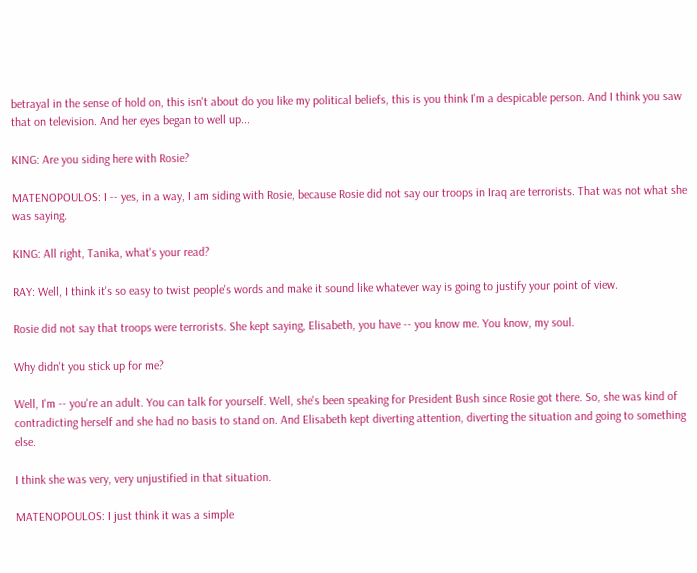betrayal in the sense of hold on, this isn't about do you like my political beliefs, this is you think I'm a despicable person. And I think you saw that on television. And her eyes began to well up...

KING: Are you siding here with Rosie?

MATENOPOULOS: I -- yes, in a way, I am siding with Rosie, because Rosie did not say our troops in Iraq are terrorists. That was not what she was saying.

KING: All right, Tanika, what's your read?

RAY: Well, I think it's so easy to twist people's words and make it sound like whatever way is going to justify your point of view.

Rosie did not say that troops were terrorists. She kept saying, Elisabeth, you have -- you know me. You know, my soul.

Why didn't you stick up for me?

Well, I'm -- you're an adult. You can talk for yourself. Well, she's been speaking for President Bush since Rosie got there. So, she was kind of contradicting herself and she had no basis to stand on. And Elisabeth kept diverting attention, diverting the situation and going to something else.

I think she was very, very unjustified in that situation.

MATENOPOULOS: I just think it was a simple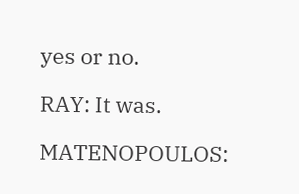yes or no.

RAY: It was.

MATENOPOULOS: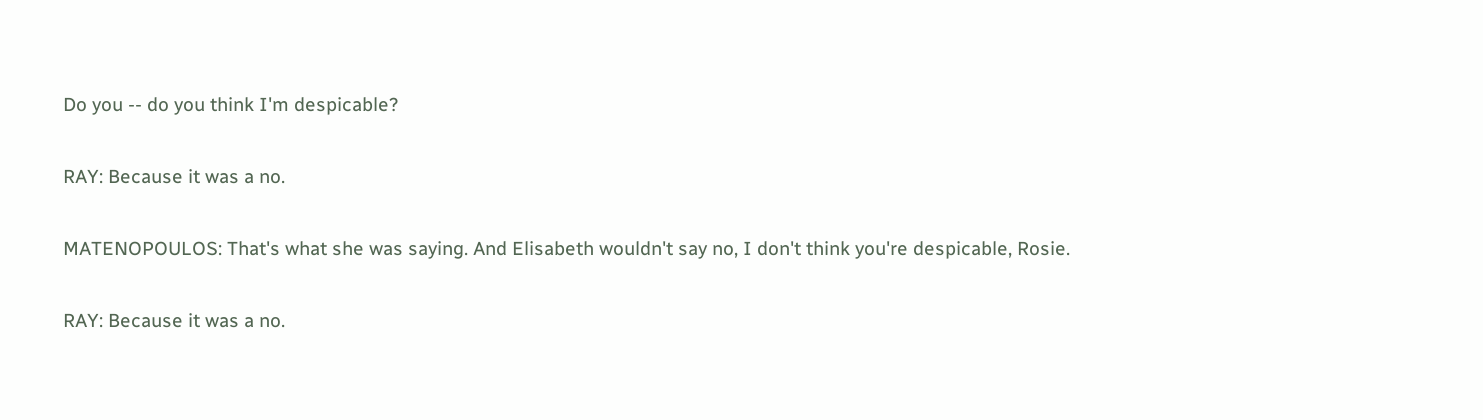Do you -- do you think I'm despicable?

RAY: Because it was a no.

MATENOPOULOS: That's what she was saying. And Elisabeth wouldn't say no, I don't think you're despicable, Rosie.

RAY: Because it was a no.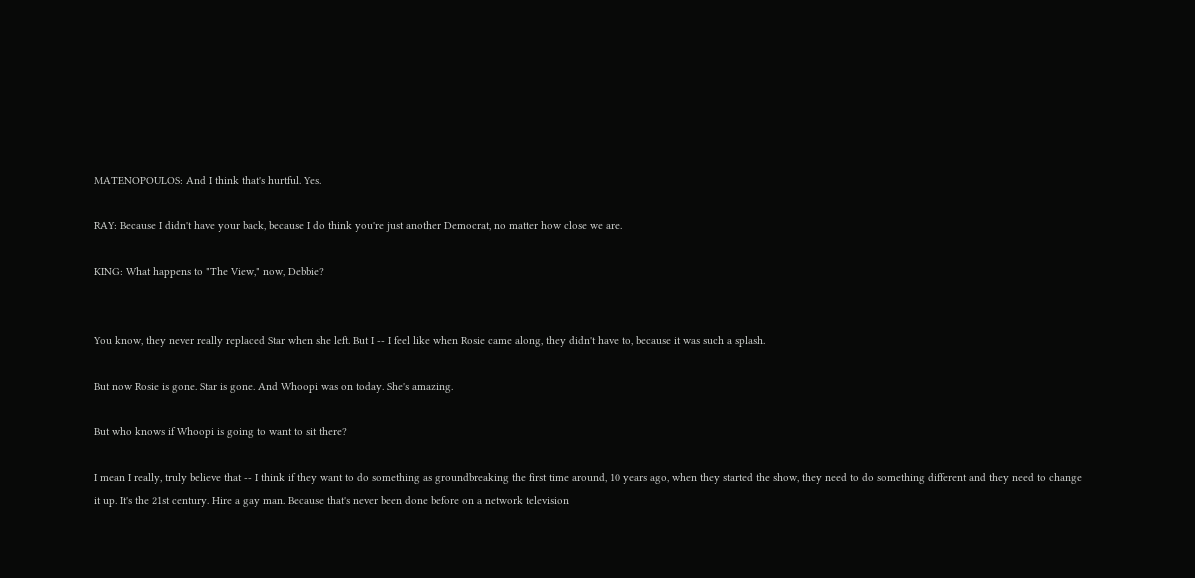MATENOPOULOS: And I think that's hurtful. Yes.

RAY: Because I didn't have your back, because I do think you're just another Democrat, no matter how close we are.

KING: What happens to "The View," now, Debbie?


You know, they never really replaced Star when she left. But I -- I feel like when Rosie came along, they didn't have to, because it was such a splash.

But now Rosie is gone. Star is gone. And Whoopi was on today. She's amazing.

But who knows if Whoopi is going to want to sit there?

I mean I really, truly believe that -- I think if they want to do something as groundbreaking the first time around, 10 years ago, when they started the show, they need to do something different and they need to change it up. It's the 21st century. Hire a gay man. Because that's never been done before on a network television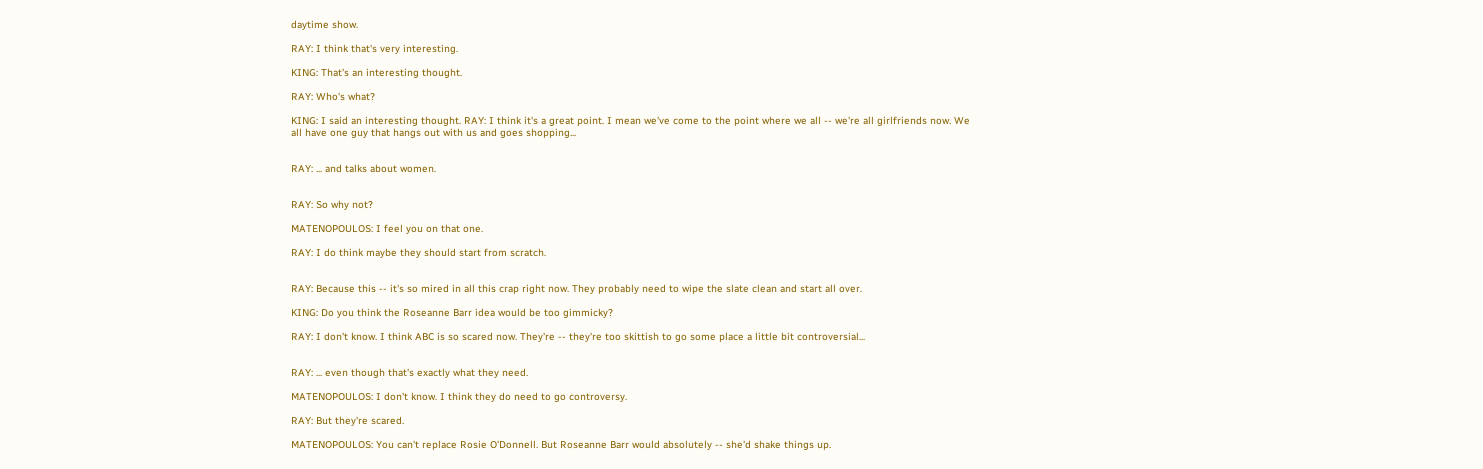daytime show.

RAY: I think that's very interesting.

KING: That's an interesting thought.

RAY: Who's what?

KING: I said an interesting thought. RAY: I think it's a great point. I mean we've come to the point where we all -- we're all girlfriends now. We all have one guy that hangs out with us and goes shopping...


RAY: ... and talks about women.


RAY: So why not?

MATENOPOULOS: I feel you on that one.

RAY: I do think maybe they should start from scratch.


RAY: Because this -- it's so mired in all this crap right now. They probably need to wipe the slate clean and start all over.

KING: Do you think the Roseanne Barr idea would be too gimmicky?

RAY: I don't know. I think ABC is so scared now. They're -- they're too skittish to go some place a little bit controversial...


RAY: ... even though that's exactly what they need.

MATENOPOULOS: I don't know. I think they do need to go controversy.

RAY: But they're scared.

MATENOPOULOS: You can't replace Rosie O'Donnell. But Roseanne Barr would absolutely -- she'd shake things up.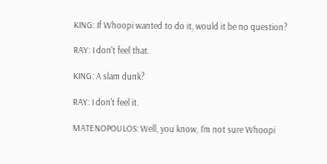KING: If Whoopi wanted to do it, would it be no question?

RAY: I don't feel that.

KING: A slam dunk?

RAY: I don't feel it.

MATENOPOULOS: Well, you know, I'm not sure Whoopi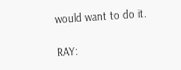would want to do it.

RAY: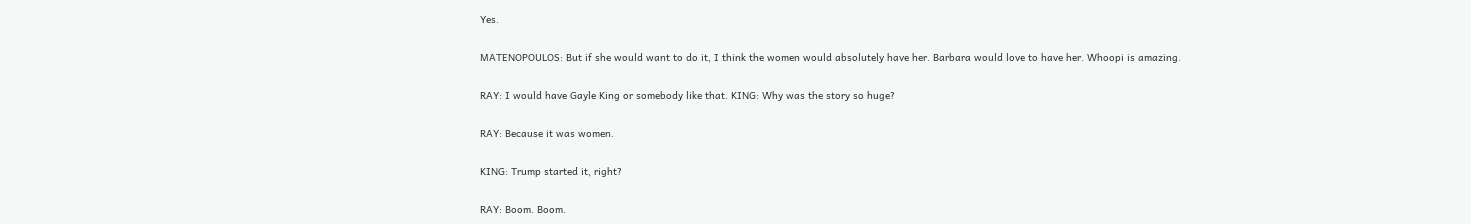Yes.

MATENOPOULOS: But if she would want to do it, I think the women would absolutely have her. Barbara would love to have her. Whoopi is amazing.

RAY: I would have Gayle King or somebody like that. KING: Why was the story so huge?

RAY: Because it was women.

KING: Trump started it, right?

RAY: Boom. Boom.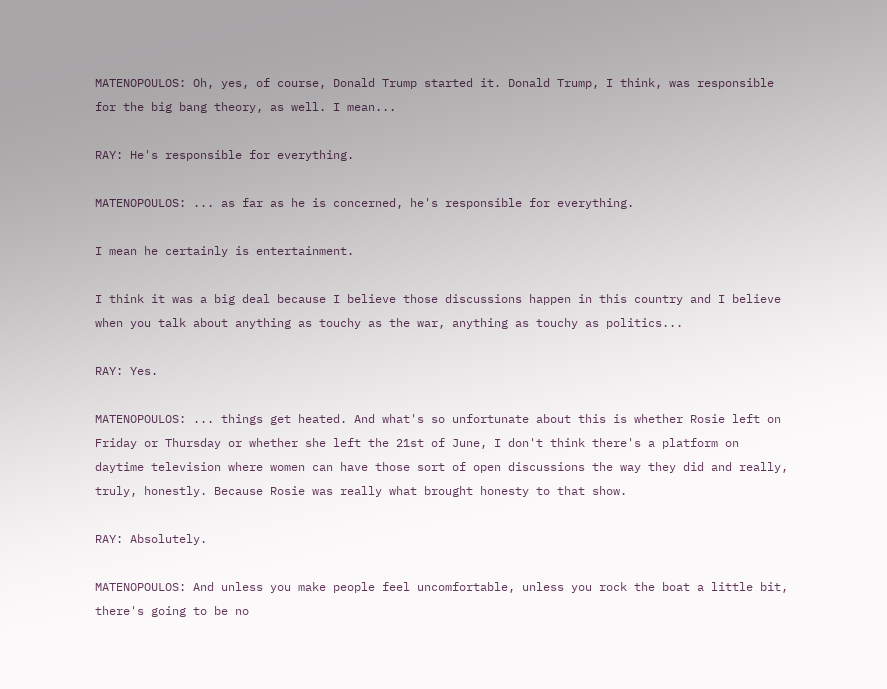MATENOPOULOS: Oh, yes, of course, Donald Trump started it. Donald Trump, I think, was responsible for the big bang theory, as well. I mean...

RAY: He's responsible for everything.

MATENOPOULOS: ... as far as he is concerned, he's responsible for everything.

I mean he certainly is entertainment.

I think it was a big deal because I believe those discussions happen in this country and I believe when you talk about anything as touchy as the war, anything as touchy as politics...

RAY: Yes.

MATENOPOULOS: ... things get heated. And what's so unfortunate about this is whether Rosie left on Friday or Thursday or whether she left the 21st of June, I don't think there's a platform on daytime television where women can have those sort of open discussions the way they did and really, truly, honestly. Because Rosie was really what brought honesty to that show.

RAY: Absolutely.

MATENOPOULOS: And unless you make people feel uncomfortable, unless you rock the boat a little bit, there's going to be no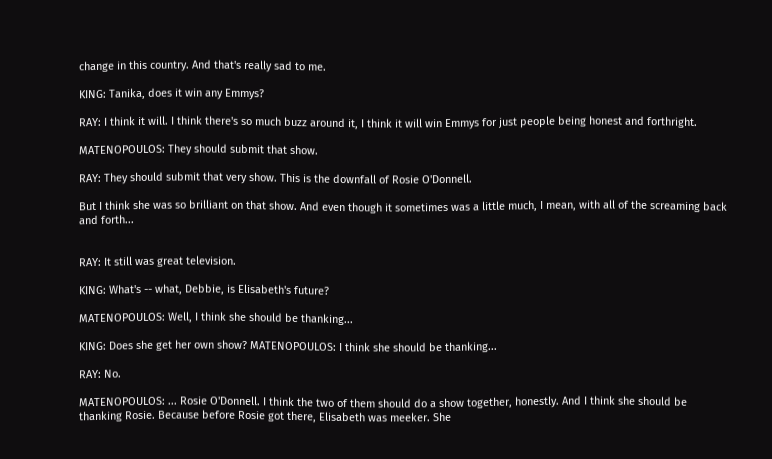change in this country. And that's really sad to me.

KING: Tanika, does it win any Emmys?

RAY: I think it will. I think there's so much buzz around it, I think it will win Emmys for just people being honest and forthright.

MATENOPOULOS: They should submit that show.

RAY: They should submit that very show. This is the downfall of Rosie O'Donnell.

But I think she was so brilliant on that show. And even though it sometimes was a little much, I mean, with all of the screaming back and forth...


RAY: It still was great television.

KING: What's -- what, Debbie, is Elisabeth's future?

MATENOPOULOS: Well, I think she should be thanking...

KING: Does she get her own show? MATENOPOULOS: I think she should be thanking...

RAY: No.

MATENOPOULOS: ... Rosie O'Donnell. I think the two of them should do a show together, honestly. And I think she should be thanking Rosie. Because before Rosie got there, Elisabeth was meeker. She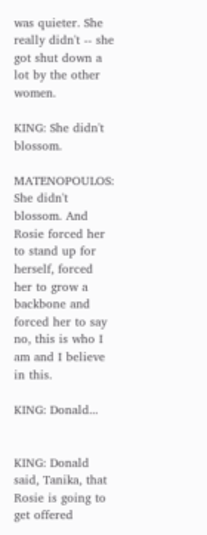was quieter. She really didn't -- she got shut down a lot by the other women.

KING: She didn't blossom.

MATENOPOULOS: She didn't blossom. And Rosie forced her to stand up for herself, forced her to grow a backbone and forced her to say no, this is who I am and I believe in this.

KING: Donald...


KING: Donald said, Tanika, that Rosie is going to get offered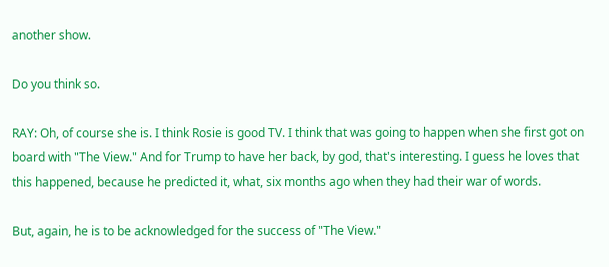another show.

Do you think so.

RAY: Oh, of course she is. I think Rosie is good TV. I think that was going to happen when she first got on board with "The View." And for Trump to have her back, by god, that's interesting. I guess he loves that this happened, because he predicted it, what, six months ago when they had their war of words.

But, again, he is to be acknowledged for the success of "The View."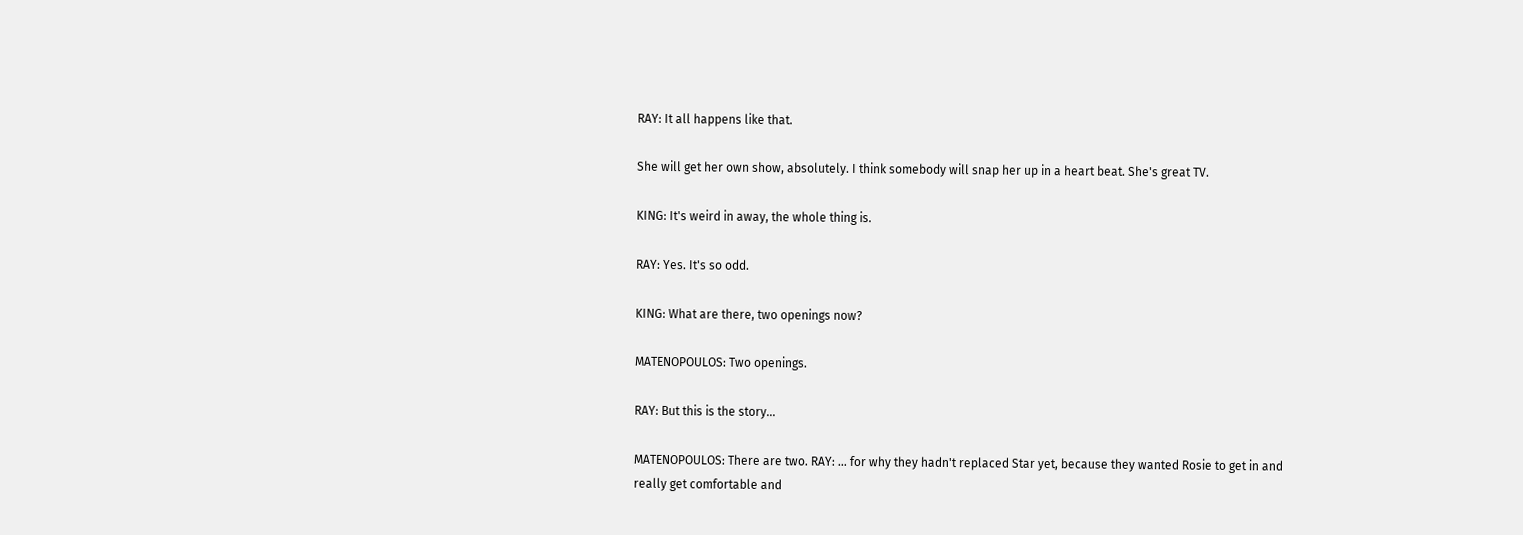RAY: It all happens like that.

She will get her own show, absolutely. I think somebody will snap her up in a heart beat. She's great TV.

KING: It's weird in away, the whole thing is.

RAY: Yes. It's so odd.

KING: What are there, two openings now?

MATENOPOULOS: Two openings.

RAY: But this is the story...

MATENOPOULOS: There are two. RAY: ... for why they hadn't replaced Star yet, because they wanted Rosie to get in and really get comfortable and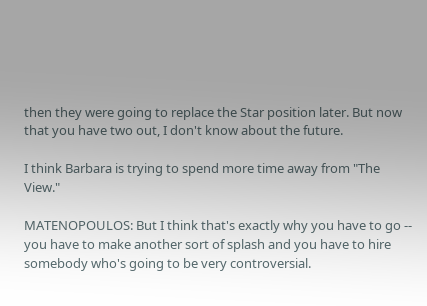then they were going to replace the Star position later. But now that you have two out, I don't know about the future.

I think Barbara is trying to spend more time away from "The View."

MATENOPOULOS: But I think that's exactly why you have to go -- you have to make another sort of splash and you have to hire somebody who's going to be very controversial.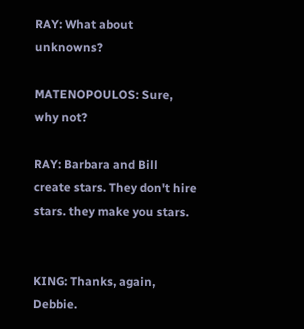RAY: What about unknowns?

MATENOPOULOS: Sure, why not?

RAY: Barbara and Bill create stars. They don't hire stars. they make you stars.


KING: Thanks, again, Debbie.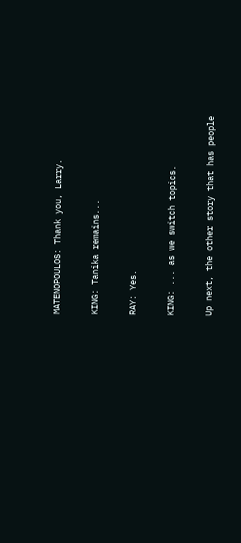MATENOPOULOS: Thank you, Larry.

KING: Tanika remains...

RAY: Yes.

KING: ... as we switch topics.

Up next, the other story that has people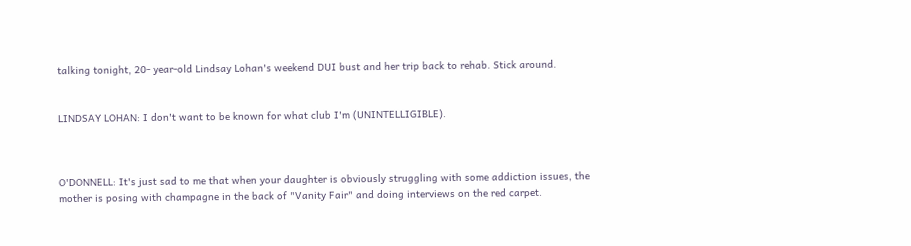talking tonight, 20- year-old Lindsay Lohan's weekend DUI bust and her trip back to rehab. Stick around.


LINDSAY LOHAN: I don't want to be known for what club I'm (UNINTELLIGIBLE).



O'DONNELL: It's just sad to me that when your daughter is obviously struggling with some addiction issues, the mother is posing with champagne in the back of "Vanity Fair" and doing interviews on the red carpet.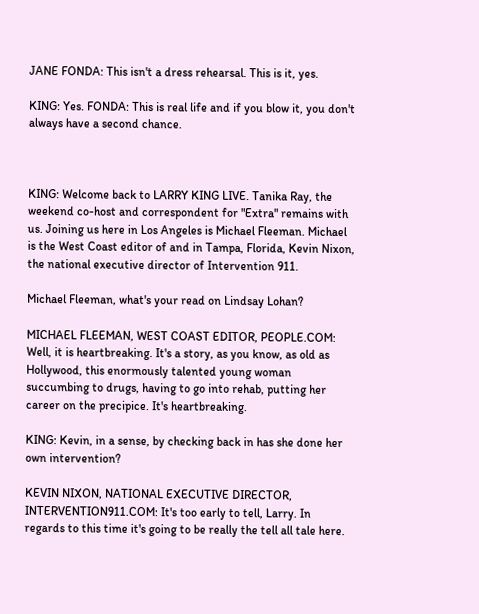JANE FONDA: This isn't a dress rehearsal. This is it, yes.

KING: Yes. FONDA: This is real life and if you blow it, you don't always have a second chance.



KING: Welcome back to LARRY KING LIVE. Tanika Ray, the weekend co-host and correspondent for "Extra" remains with us. Joining us here in Los Angeles is Michael Fleeman. Michael is the West Coast editor of and in Tampa, Florida, Kevin Nixon, the national executive director of Intervention 911.

Michael Fleeman, what's your read on Lindsay Lohan?

MICHAEL FLEEMAN, WEST COAST EDITOR, PEOPLE.COM: Well, it is heartbreaking. It's a story, as you know, as old as Hollywood, this enormously talented young woman succumbing to drugs, having to go into rehab, putting her career on the precipice. It's heartbreaking.

KING: Kevin, in a sense, by checking back in has she done her own intervention?

KEVIN NIXON, NATIONAL EXECUTIVE DIRECTOR, INTERVENTION911.COM: It's too early to tell, Larry. In regards to this time it's going to be really the tell all tale here.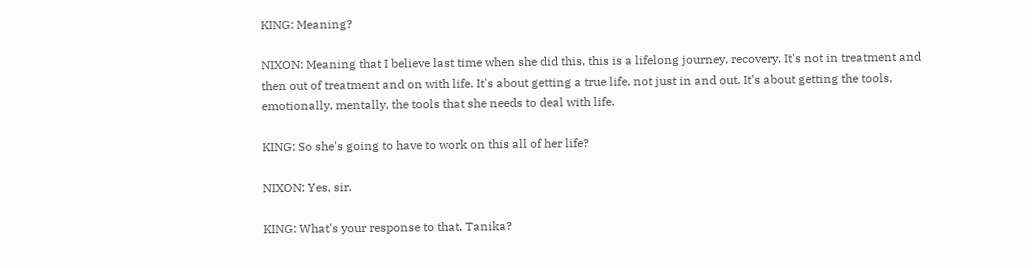KING: Meaning?

NIXON: Meaning that I believe last time when she did this, this is a lifelong journey, recovery. It's not in treatment and then out of treatment and on with life. It's about getting a true life, not just in and out. It's about getting the tools, emotionally, mentally, the tools that she needs to deal with life.

KING: So she's going to have to work on this all of her life?

NIXON: Yes, sir.

KING: What's your response to that, Tanika?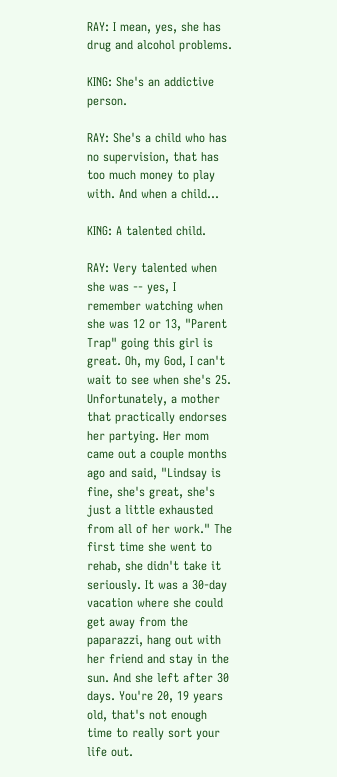RAY: I mean, yes, she has drug and alcohol problems.

KING: She's an addictive person.

RAY: She's a child who has no supervision, that has too much money to play with. And when a child...

KING: A talented child.

RAY: Very talented when she was -- yes, I remember watching when she was 12 or 13, "Parent Trap" going this girl is great. Oh, my God, I can't wait to see when she's 25. Unfortunately, a mother that practically endorses her partying. Her mom came out a couple months ago and said, "Lindsay is fine, she's great, she's just a little exhausted from all of her work." The first time she went to rehab, she didn't take it seriously. It was a 30-day vacation where she could get away from the paparazzi, hang out with her friend and stay in the sun. And she left after 30 days. You're 20, 19 years old, that's not enough time to really sort your life out.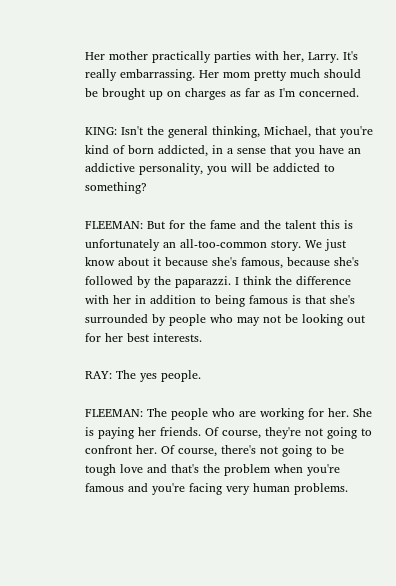Her mother practically parties with her, Larry. It's really embarrassing. Her mom pretty much should be brought up on charges as far as I'm concerned.

KING: Isn't the general thinking, Michael, that you're kind of born addicted, in a sense that you have an addictive personality, you will be addicted to something?

FLEEMAN: But for the fame and the talent this is unfortunately an all-too-common story. We just know about it because she's famous, because she's followed by the paparazzi. I think the difference with her in addition to being famous is that she's surrounded by people who may not be looking out for her best interests.

RAY: The yes people.

FLEEMAN: The people who are working for her. She is paying her friends. Of course, they're not going to confront her. Of course, there's not going to be tough love and that's the problem when you're famous and you're facing very human problems.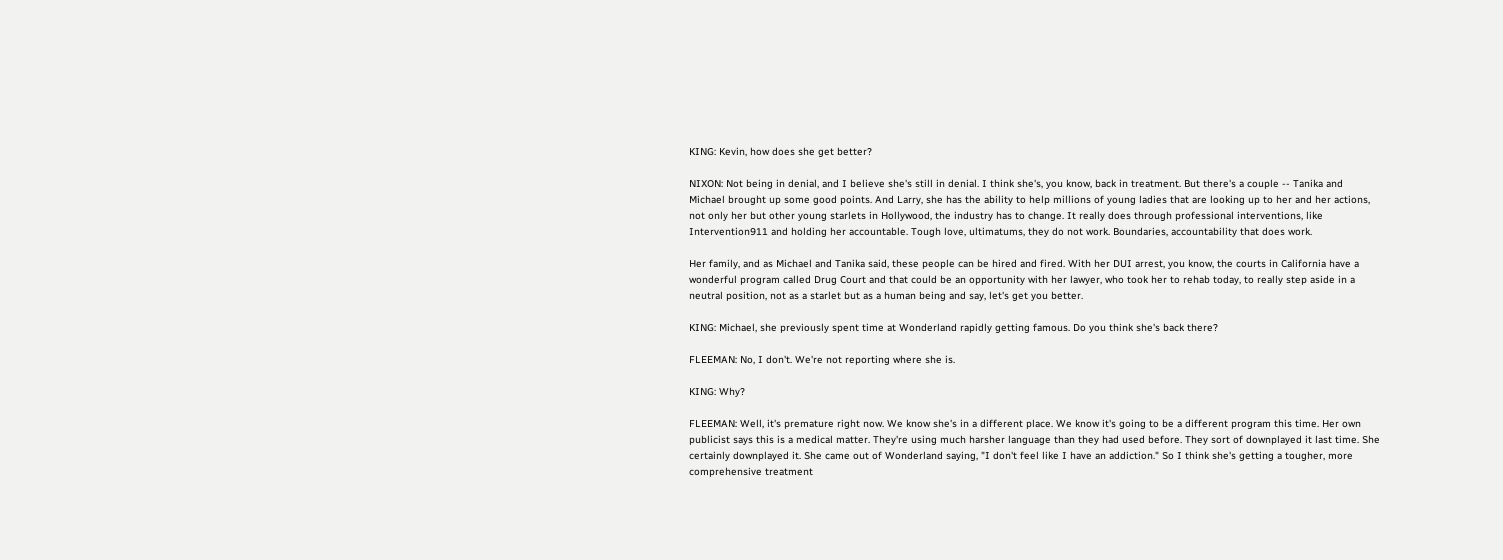KING: Kevin, how does she get better?

NIXON: Not being in denial, and I believe she's still in denial. I think she's, you know, back in treatment. But there's a couple -- Tanika and Michael brought up some good points. And Larry, she has the ability to help millions of young ladies that are looking up to her and her actions, not only her but other young starlets in Hollywood, the industry has to change. It really does through professional interventions, like Intervention911 and holding her accountable. Tough love, ultimatums, they do not work. Boundaries, accountability that does work.

Her family, and as Michael and Tanika said, these people can be hired and fired. With her DUI arrest, you know, the courts in California have a wonderful program called Drug Court and that could be an opportunity with her lawyer, who took her to rehab today, to really step aside in a neutral position, not as a starlet but as a human being and say, let's get you better.

KING: Michael, she previously spent time at Wonderland rapidly getting famous. Do you think she's back there?

FLEEMAN: No, I don't. We're not reporting where she is.

KING: Why?

FLEEMAN: Well, it's premature right now. We know she's in a different place. We know it's going to be a different program this time. Her own publicist says this is a medical matter. They're using much harsher language than they had used before. They sort of downplayed it last time. She certainly downplayed it. She came out of Wonderland saying, "I don't feel like I have an addiction." So I think she's getting a tougher, more comprehensive treatment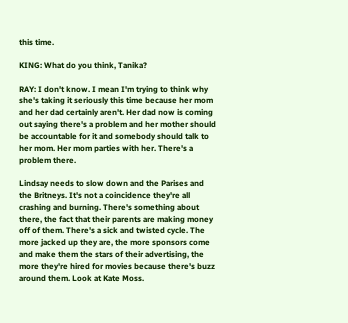this time.

KING: What do you think, Tanika?

RAY: I don't know. I mean I'm trying to think why she's taking it seriously this time because her mom and her dad certainly aren't. Her dad now is coming out saying there's a problem and her mother should be accountable for it and somebody should talk to her mom. Her mom parties with her. There's a problem there.

Lindsay needs to slow down and the Parises and the Britneys. It's not a coincidence they're all crashing and burning. There's something about there, the fact that their parents are making money off of them. There's a sick and twisted cycle. The more jacked up they are, the more sponsors come and make them the stars of their advertising, the more they're hired for movies because there's buzz around them. Look at Kate Moss.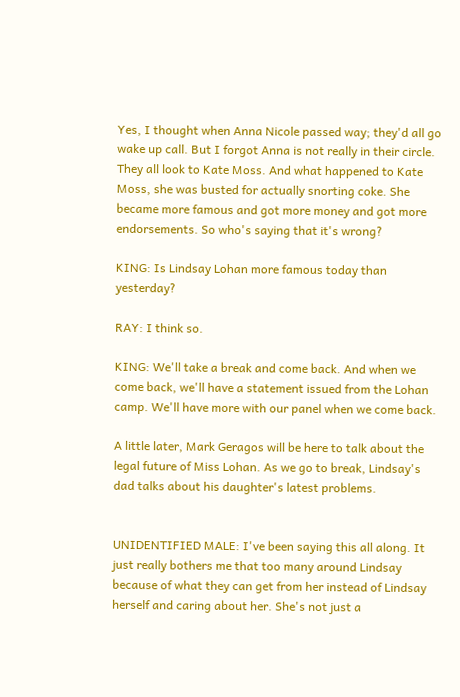Yes, I thought when Anna Nicole passed way; they'd all go wake up call. But I forgot Anna is not really in their circle. They all look to Kate Moss. And what happened to Kate Moss, she was busted for actually snorting coke. She became more famous and got more money and got more endorsements. So who's saying that it's wrong?

KING: Is Lindsay Lohan more famous today than yesterday?

RAY: I think so.

KING: We'll take a break and come back. And when we come back, we'll have a statement issued from the Lohan camp. We'll have more with our panel when we come back.

A little later, Mark Geragos will be here to talk about the legal future of Miss Lohan. As we go to break, Lindsay's dad talks about his daughter's latest problems.


UNIDENTIFIED MALE: I've been saying this all along. It just really bothers me that too many around Lindsay because of what they can get from her instead of Lindsay herself and caring about her. She's not just a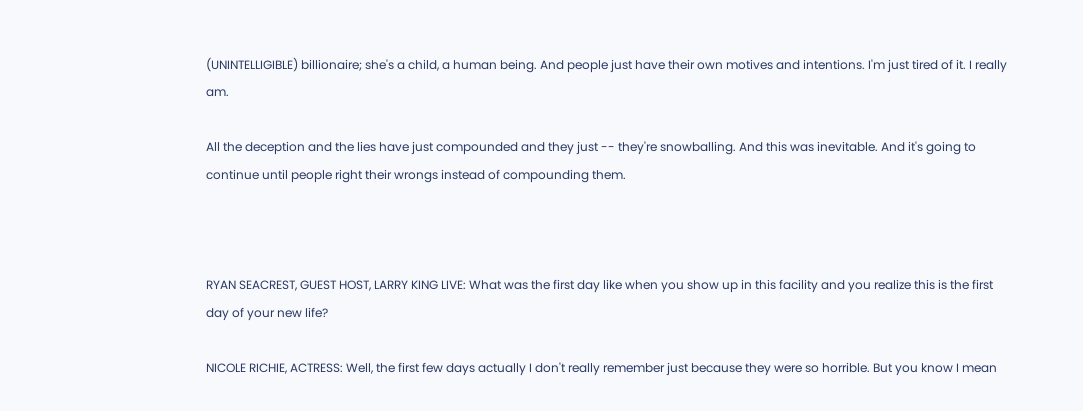(UNINTELLIGIBLE) billionaire; she's a child, a human being. And people just have their own motives and intentions. I'm just tired of it. I really am.

All the deception and the lies have just compounded and they just -- they're snowballing. And this was inevitable. And it's going to continue until people right their wrongs instead of compounding them.



RYAN SEACREST, GUEST HOST, LARRY KING LIVE: What was the first day like when you show up in this facility and you realize this is the first day of your new life?

NICOLE RICHIE, ACTRESS: Well, the first few days actually I don't really remember just because they were so horrible. But you know I mean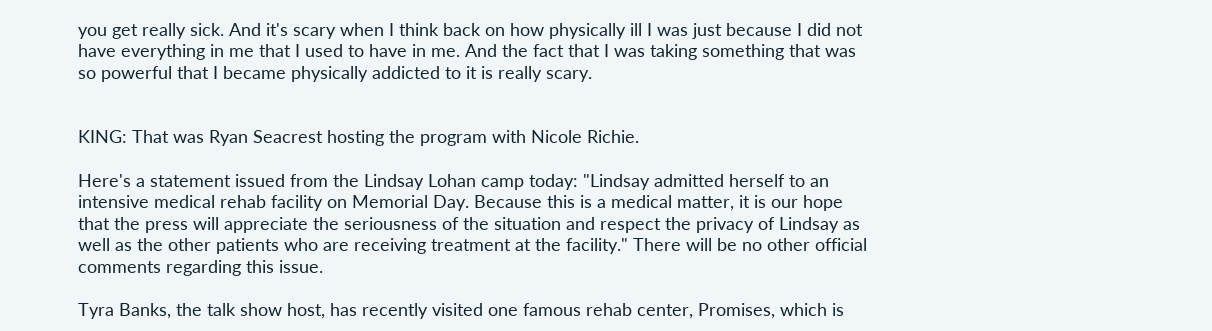you get really sick. And it's scary when I think back on how physically ill I was just because I did not have everything in me that I used to have in me. And the fact that I was taking something that was so powerful that I became physically addicted to it is really scary.


KING: That was Ryan Seacrest hosting the program with Nicole Richie.

Here's a statement issued from the Lindsay Lohan camp today: "Lindsay admitted herself to an intensive medical rehab facility on Memorial Day. Because this is a medical matter, it is our hope that the press will appreciate the seriousness of the situation and respect the privacy of Lindsay as well as the other patients who are receiving treatment at the facility." There will be no other official comments regarding this issue.

Tyra Banks, the talk show host, has recently visited one famous rehab center, Promises, which is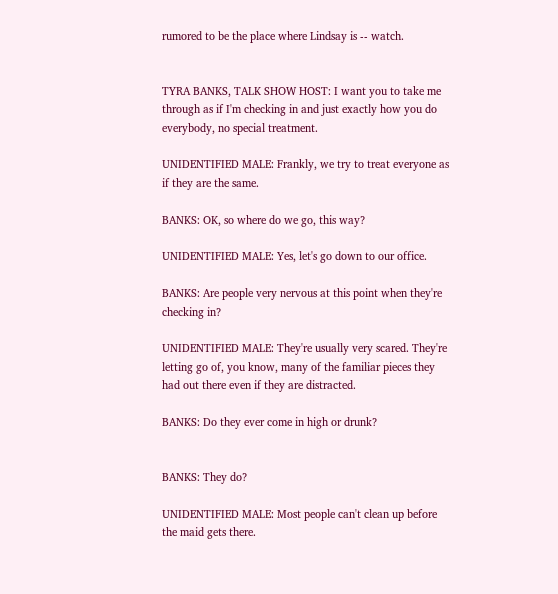rumored to be the place where Lindsay is -- watch.


TYRA BANKS, TALK SHOW HOST: I want you to take me through as if I'm checking in and just exactly how you do everybody, no special treatment.

UNIDENTIFIED MALE: Frankly, we try to treat everyone as if they are the same.

BANKS: OK, so where do we go, this way?

UNIDENTIFIED MALE: Yes, let's go down to our office.

BANKS: Are people very nervous at this point when they're checking in?

UNIDENTIFIED MALE: They're usually very scared. They're letting go of, you know, many of the familiar pieces they had out there even if they are distracted.

BANKS: Do they ever come in high or drunk?


BANKS: They do?

UNIDENTIFIED MALE: Most people can't clean up before the maid gets there.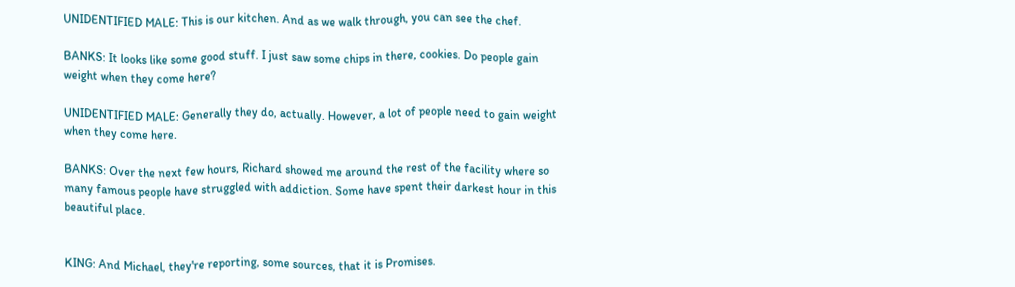UNIDENTIFIED MALE: This is our kitchen. And as we walk through, you can see the chef.

BANKS: It looks like some good stuff. I just saw some chips in there, cookies. Do people gain weight when they come here?

UNIDENTIFIED MALE: Generally they do, actually. However, a lot of people need to gain weight when they come here.

BANKS: Over the next few hours, Richard showed me around the rest of the facility where so many famous people have struggled with addiction. Some have spent their darkest hour in this beautiful place.


KING: And Michael, they're reporting, some sources, that it is Promises.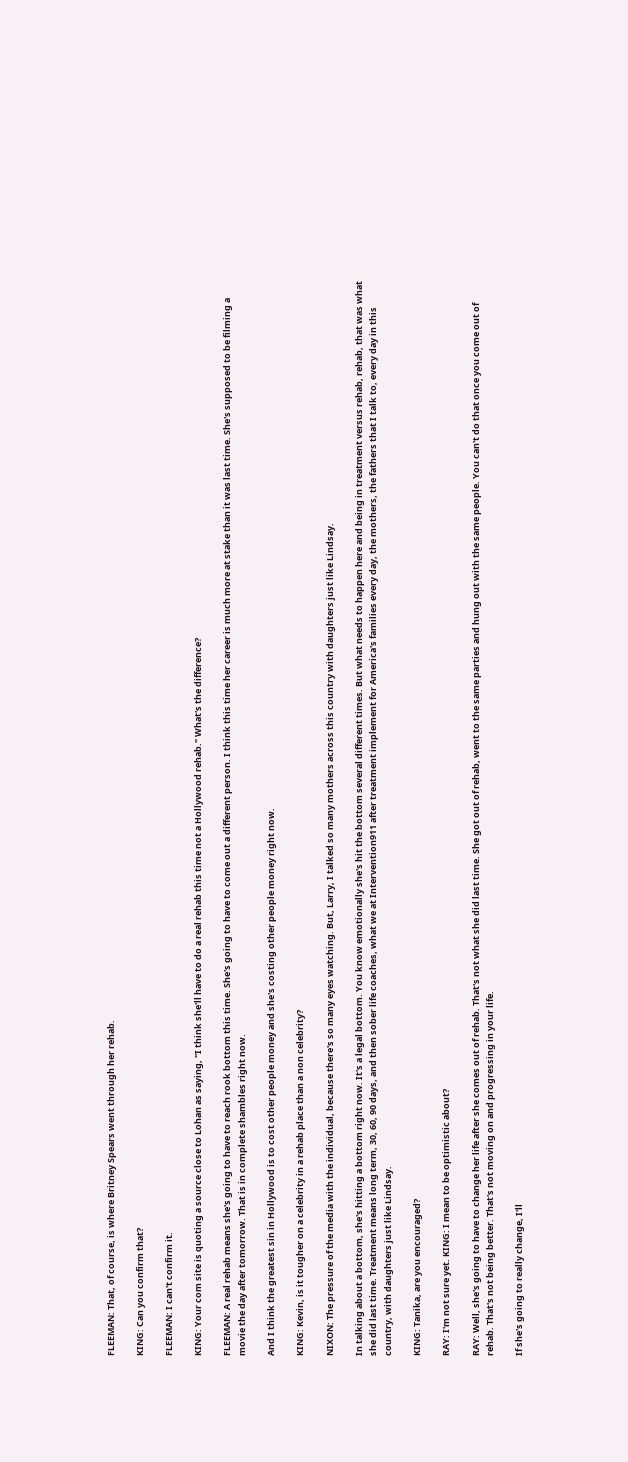FLEEMAN: That, of course, is where Britney Spears went through her rehab.

KING: Can you confirm that?

FLEEMAN: I can't confirm it.

KING: Your com site is quoting a source close to Lohan as saying, "I think she'll have to do a real rehab this time not a Hollywood rehab." What's the difference?

FLEEMAN: A real rehab means she's going to have to reach rook bottom this time. She's going to have to come out a different person. I think this time her career is much more at stake than it was last time. She's supposed to be filming a movie the day after tomorrow. That is in complete shambles right now.

And I think the greatest sin in Hollywood is to cost other people money and she's costing other people money right now.

KING: Kevin, is it tougher on a celebrity in a rehab place than a non celebrity?

NIXON: The pressure of the media with the individual, because there's so many eyes watching. But, Larry, I talked so many mothers across this country with daughters just like Lindsay.

In talking about a bottom, she's hitting a bottom right now. It's a legal bottom. You know emotionally she's hit the bottom several different times. But what needs to happen here and being in treatment versus rehab, rehab, that was what she did last time. Treatment means long term, 30, 60, 90 days, and then sober life coaches, what we at Intervention911 after treatment implement for America's families every day, the mothers, the fathers that I talk to, every day in this country, with daughters just like Lindsay.

KING: Tanika, are you encouraged?

RAY: I'm not sure yet. KING: I mean to be optimistic about?

RAY: Well, she's going to have to change her life after she comes out of rehab. That's not what she did last time. She got out of rehab, went to the same parties and hung out with the same people. You can't do that once you come out of rehab. That's not being better. That's not moving on and progressing in your life.

If she's going to really change, I'll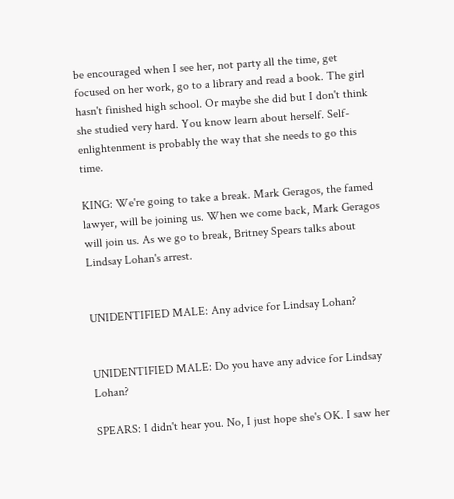be encouraged when I see her, not party all the time, get focused on her work, go to a library and read a book. The girl hasn't finished high school. Or maybe she did but I don't think she studied very hard. You know learn about herself. Self-enlightenment is probably the way that she needs to go this time.

KING: We're going to take a break. Mark Geragos, the famed lawyer, will be joining us. When we come back, Mark Geragos will join us. As we go to break, Britney Spears talks about Lindsay Lohan's arrest.


UNIDENTIFIED MALE: Any advice for Lindsay Lohan?


UNIDENTIFIED MALE: Do you have any advice for Lindsay Lohan?

SPEARS: I didn't hear you. No, I just hope she's OK. I saw her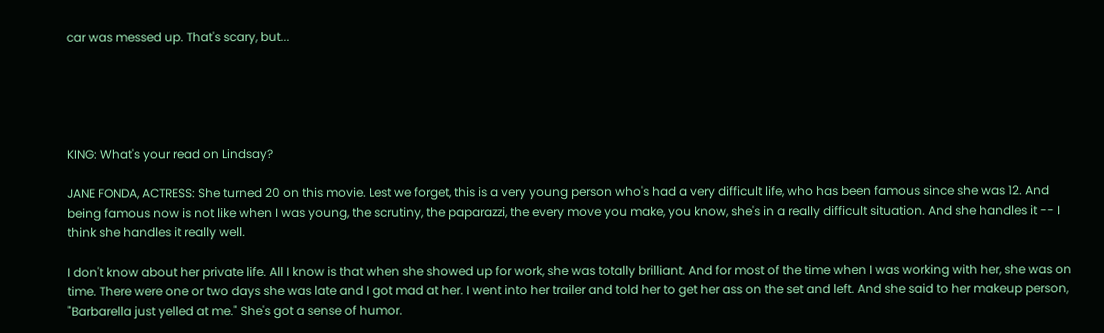car was messed up. That's scary, but...





KING: What's your read on Lindsay?

JANE FONDA, ACTRESS: She turned 20 on this movie. Lest we forget, this is a very young person who's had a very difficult life, who has been famous since she was 12. And being famous now is not like when I was young, the scrutiny, the paparazzi, the every move you make, you know, she's in a really difficult situation. And she handles it -- I think she handles it really well.

I don't know about her private life. All I know is that when she showed up for work, she was totally brilliant. And for most of the time when I was working with her, she was on time. There were one or two days she was late and I got mad at her. I went into her trailer and told her to get her ass on the set and left. And she said to her makeup person, "Barbarella just yelled at me." She's got a sense of humor.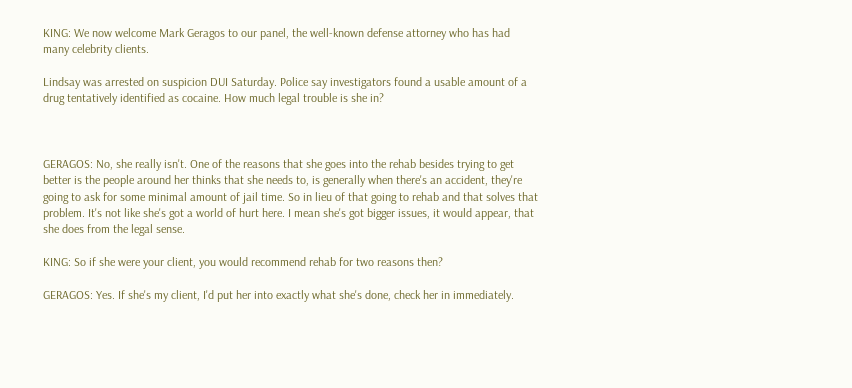KING: We now welcome Mark Geragos to our panel, the well-known defense attorney who has had many celebrity clients.

Lindsay was arrested on suspicion DUI Saturday. Police say investigators found a usable amount of a drug tentatively identified as cocaine. How much legal trouble is she in?



GERAGOS: No, she really isn't. One of the reasons that she goes into the rehab besides trying to get better is the people around her thinks that she needs to, is generally when there's an accident, they're going to ask for some minimal amount of jail time. So in lieu of that going to rehab and that solves that problem. It's not like she's got a world of hurt here. I mean she's got bigger issues, it would appear, that she does from the legal sense.

KING: So if she were your client, you would recommend rehab for two reasons then?

GERAGOS: Yes. If she's my client, I'd put her into exactly what she's done, check her in immediately.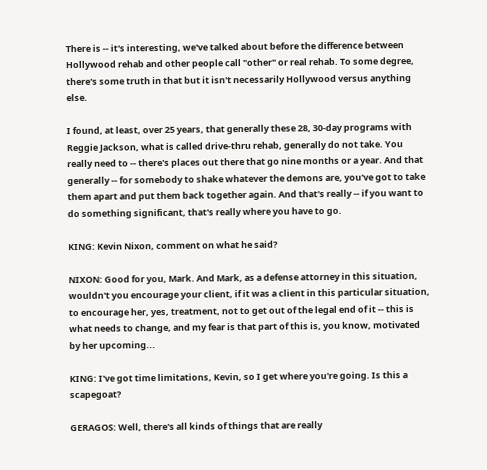There is -- it's interesting, we've talked about before the difference between Hollywood rehab and other people call "other" or real rehab. To some degree, there's some truth in that but it isn't necessarily Hollywood versus anything else.

I found, at least, over 25 years, that generally these 28, 30-day programs with Reggie Jackson, what is called drive-thru rehab, generally do not take. You really need to -- there's places out there that go nine months or a year. And that generally -- for somebody to shake whatever the demons are, you've got to take them apart and put them back together again. And that's really -- if you want to do something significant, that's really where you have to go.

KING: Kevin Nixon, comment on what he said?

NIXON: Good for you, Mark. And Mark, as a defense attorney in this situation, wouldn't you encourage your client, if it was a client in this particular situation, to encourage her, yes, treatment, not to get out of the legal end of it -- this is what needs to change, and my fear is that part of this is, you know, motivated by her upcoming...

KING: I've got time limitations, Kevin, so I get where you're going. Is this a scapegoat?

GERAGOS: Well, there's all kinds of things that are really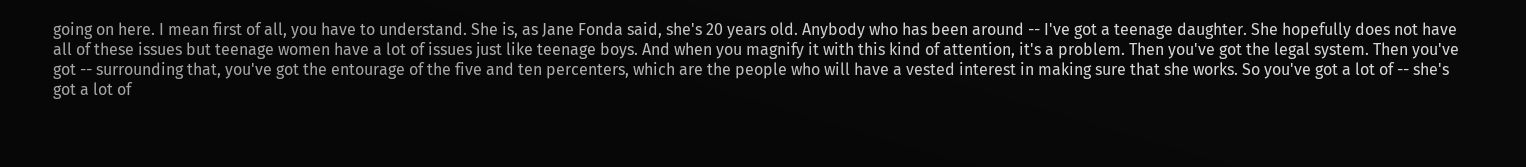going on here. I mean first of all, you have to understand. She is, as Jane Fonda said, she's 20 years old. Anybody who has been around -- I've got a teenage daughter. She hopefully does not have all of these issues but teenage women have a lot of issues just like teenage boys. And when you magnify it with this kind of attention, it's a problem. Then you've got the legal system. Then you've got -- surrounding that, you've got the entourage of the five and ten percenters, which are the people who will have a vested interest in making sure that she works. So you've got a lot of -- she's got a lot of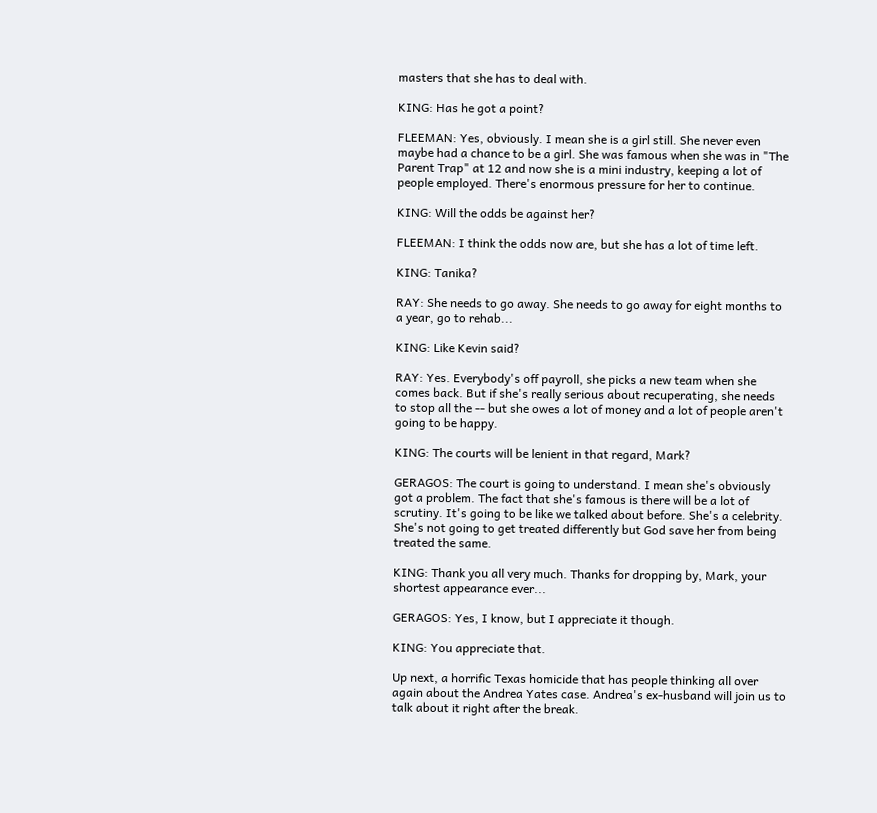masters that she has to deal with.

KING: Has he got a point?

FLEEMAN: Yes, obviously. I mean she is a girl still. She never even maybe had a chance to be a girl. She was famous when she was in "The Parent Trap" at 12 and now she is a mini industry, keeping a lot of people employed. There's enormous pressure for her to continue.

KING: Will the odds be against her?

FLEEMAN: I think the odds now are, but she has a lot of time left.

KING: Tanika?

RAY: She needs to go away. She needs to go away for eight months to a year, go to rehab...

KING: Like Kevin said?

RAY: Yes. Everybody's off payroll, she picks a new team when she comes back. But if she's really serious about recuperating, she needs to stop all the -- but she owes a lot of money and a lot of people aren't going to be happy.

KING: The courts will be lenient in that regard, Mark?

GERAGOS: The court is going to understand. I mean she's obviously got a problem. The fact that she's famous is there will be a lot of scrutiny. It's going to be like we talked about before. She's a celebrity. She's not going to get treated differently but God save her from being treated the same.

KING: Thank you all very much. Thanks for dropping by, Mark, your shortest appearance ever...

GERAGOS: Yes, I know, but I appreciate it though.

KING: You appreciate that.

Up next, a horrific Texas homicide that has people thinking all over again about the Andrea Yates case. Andrea's ex-husband will join us to talk about it right after the break.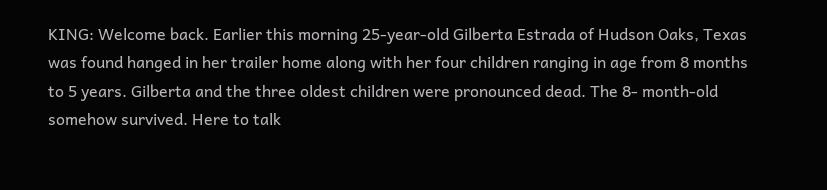KING: Welcome back. Earlier this morning 25-year-old Gilberta Estrada of Hudson Oaks, Texas was found hanged in her trailer home along with her four children ranging in age from 8 months to 5 years. Gilberta and the three oldest children were pronounced dead. The 8- month-old somehow survived. Here to talk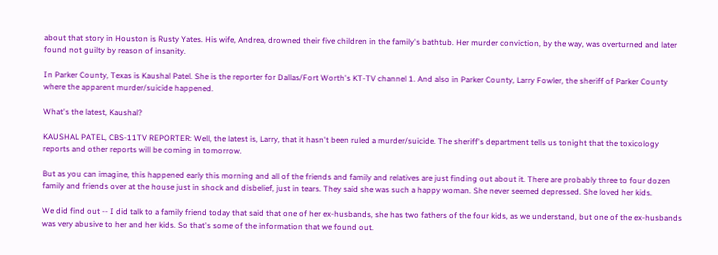about that story in Houston is Rusty Yates. His wife, Andrea, drowned their five children in the family's bathtub. Her murder conviction, by the way, was overturned and later found not guilty by reason of insanity.

In Parker County, Texas is Kaushal Patel. She is the reporter for Dallas/Fort Worth's KT-TV channel 1. And also in Parker County, Larry Fowler, the sheriff of Parker County where the apparent murder/suicide happened.

What's the latest, Kaushal?

KAUSHAL PATEL, CBS-11TV REPORTER: Well, the latest is, Larry, that it hasn't been ruled a murder/suicide. The sheriff's department tells us tonight that the toxicology reports and other reports will be coming in tomorrow.

But as you can imagine, this happened early this morning and all of the friends and family and relatives are just finding out about it. There are probably three to four dozen family and friends over at the house just in shock and disbelief, just in tears. They said she was such a happy woman. She never seemed depressed. She loved her kids.

We did find out -- I did talk to a family friend today that said that one of her ex-husbands, she has two fathers of the four kids, as we understand, but one of the ex-husbands was very abusive to her and her kids. So that's some of the information that we found out.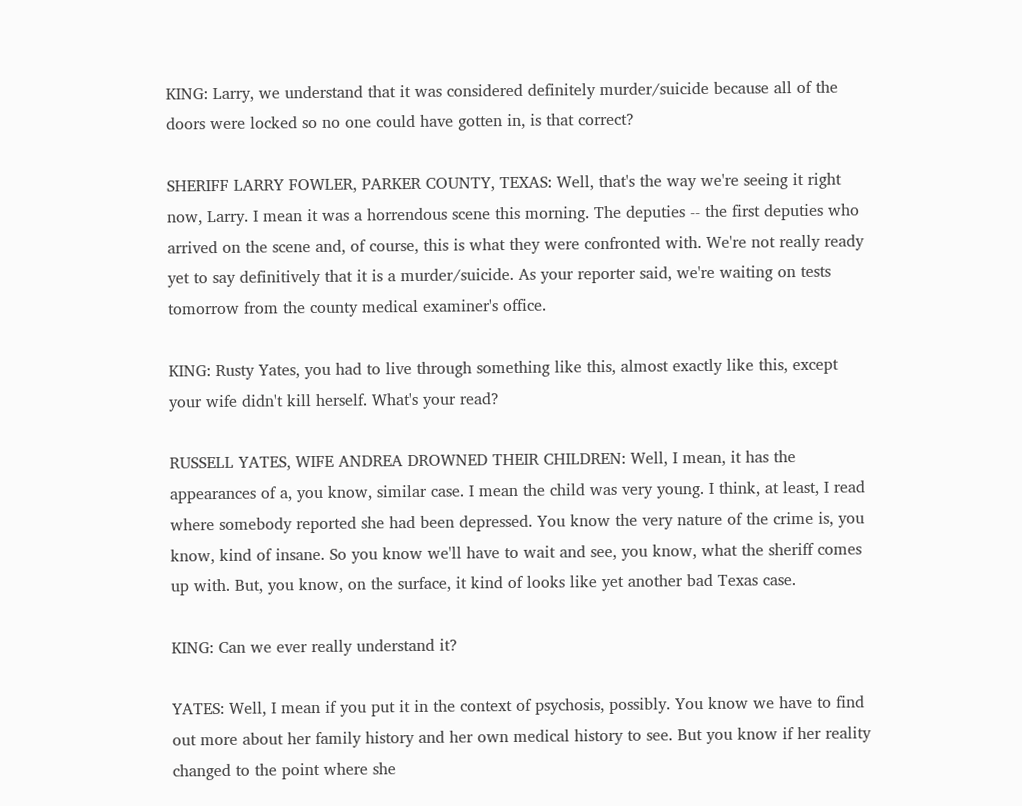KING: Larry, we understand that it was considered definitely murder/suicide because all of the doors were locked so no one could have gotten in, is that correct?

SHERIFF LARRY FOWLER, PARKER COUNTY, TEXAS: Well, that's the way we're seeing it right now, Larry. I mean it was a horrendous scene this morning. The deputies -- the first deputies who arrived on the scene and, of course, this is what they were confronted with. We're not really ready yet to say definitively that it is a murder/suicide. As your reporter said, we're waiting on tests tomorrow from the county medical examiner's office.

KING: Rusty Yates, you had to live through something like this, almost exactly like this, except your wife didn't kill herself. What's your read?

RUSSELL YATES, WIFE ANDREA DROWNED THEIR CHILDREN: Well, I mean, it has the appearances of a, you know, similar case. I mean the child was very young. I think, at least, I read where somebody reported she had been depressed. You know the very nature of the crime is, you know, kind of insane. So you know we'll have to wait and see, you know, what the sheriff comes up with. But, you know, on the surface, it kind of looks like yet another bad Texas case.

KING: Can we ever really understand it?

YATES: Well, I mean if you put it in the context of psychosis, possibly. You know we have to find out more about her family history and her own medical history to see. But you know if her reality changed to the point where she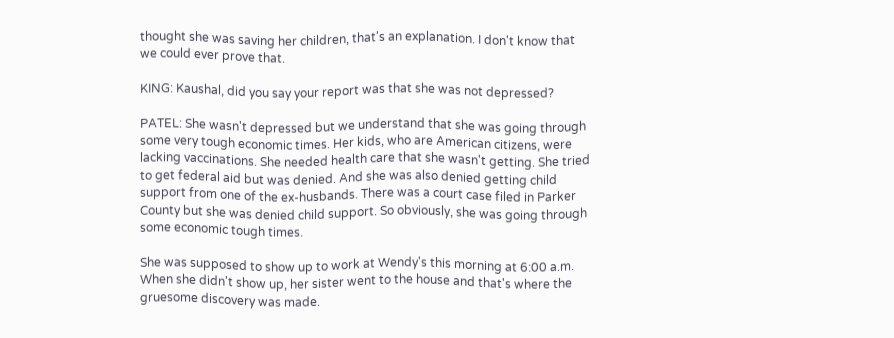thought she was saving her children, that's an explanation. I don't know that we could ever prove that.

KING: Kaushal, did you say your report was that she was not depressed?

PATEL: She wasn't depressed but we understand that she was going through some very tough economic times. Her kids, who are American citizens, were lacking vaccinations. She needed health care that she wasn't getting. She tried to get federal aid but was denied. And she was also denied getting child support from one of the ex-husbands. There was a court case filed in Parker County but she was denied child support. So obviously, she was going through some economic tough times.

She was supposed to show up to work at Wendy's this morning at 6:00 a.m. When she didn't show up, her sister went to the house and that's where the gruesome discovery was made.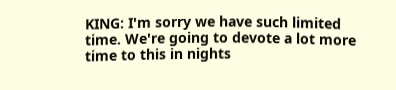KING: I'm sorry we have such limited time. We're going to devote a lot more time to this in nights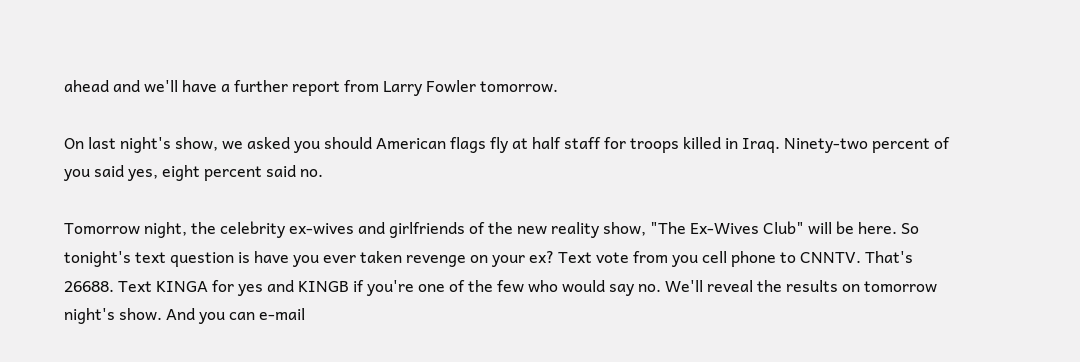ahead and we'll have a further report from Larry Fowler tomorrow.

On last night's show, we asked you should American flags fly at half staff for troops killed in Iraq. Ninety-two percent of you said yes, eight percent said no.

Tomorrow night, the celebrity ex-wives and girlfriends of the new reality show, "The Ex-Wives Club" will be here. So tonight's text question is have you ever taken revenge on your ex? Text vote from you cell phone to CNNTV. That's 26688. Text KINGA for yes and KINGB if you're one of the few who would say no. We'll reveal the results on tomorrow night's show. And you can e-mail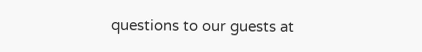questions to our guests at